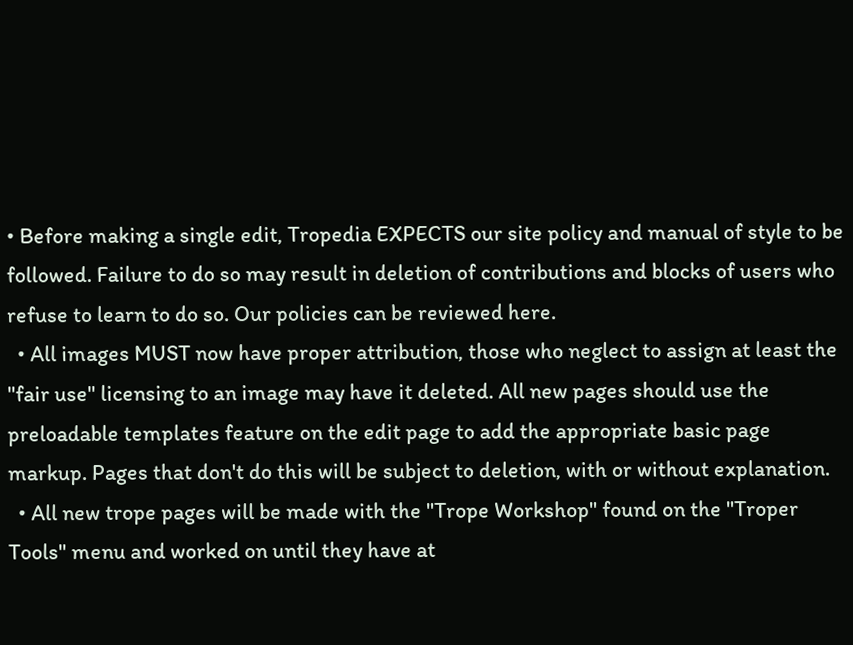• Before making a single edit, Tropedia EXPECTS our site policy and manual of style to be followed. Failure to do so may result in deletion of contributions and blocks of users who refuse to learn to do so. Our policies can be reviewed here.
  • All images MUST now have proper attribution, those who neglect to assign at least the "fair use" licensing to an image may have it deleted. All new pages should use the preloadable templates feature on the edit page to add the appropriate basic page markup. Pages that don't do this will be subject to deletion, with or without explanation.
  • All new trope pages will be made with the "Trope Workshop" found on the "Troper Tools" menu and worked on until they have at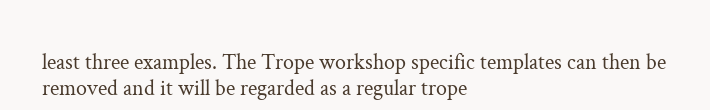least three examples. The Trope workshop specific templates can then be removed and it will be regarded as a regular trope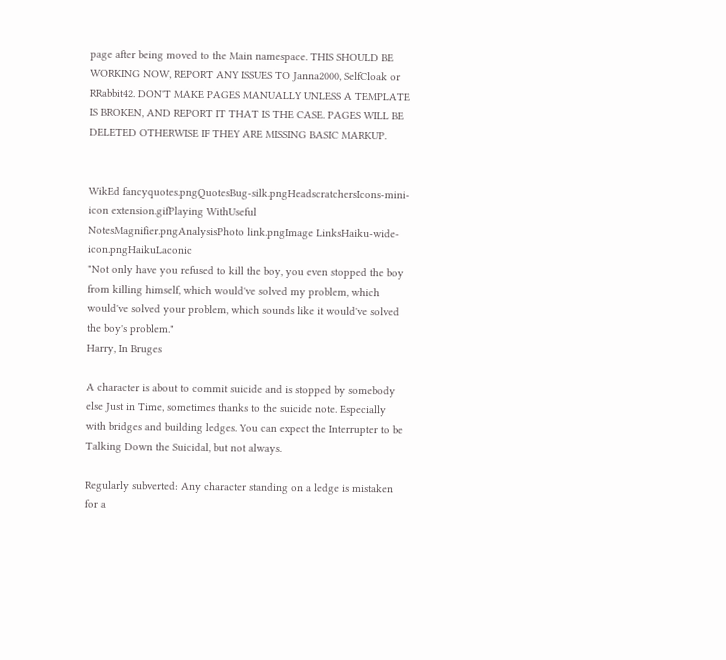page after being moved to the Main namespace. THIS SHOULD BE WORKING NOW, REPORT ANY ISSUES TO Janna2000, SelfCloak or RRabbit42. DON'T MAKE PAGES MANUALLY UNLESS A TEMPLATE IS BROKEN, AND REPORT IT THAT IS THE CASE. PAGES WILL BE DELETED OTHERWISE IF THEY ARE MISSING BASIC MARKUP.


WikEd fancyquotes.pngQuotesBug-silk.pngHeadscratchersIcons-mini-icon extension.gifPlaying WithUseful NotesMagnifier.pngAnalysisPhoto link.pngImage LinksHaiku-wide-icon.pngHaikuLaconic
"Not only have you refused to kill the boy, you even stopped the boy from killing himself, which would've solved my problem, which would've solved your problem, which sounds like it would've solved the boy's problem."
Harry, In Bruges

A character is about to commit suicide and is stopped by somebody else Just in Time, sometimes thanks to the suicide note. Especially with bridges and building ledges. You can expect the Interrupter to be Talking Down the Suicidal, but not always.

Regularly subverted: Any character standing on a ledge is mistaken for a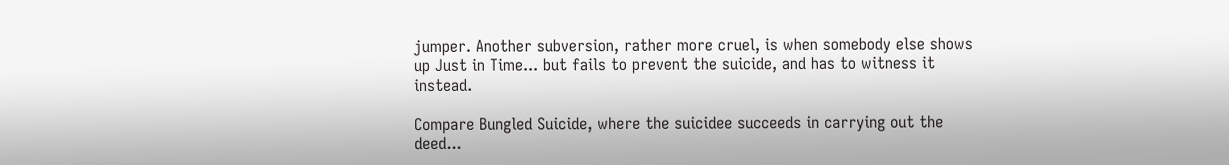jumper. Another subversion, rather more cruel, is when somebody else shows up Just in Time... but fails to prevent the suicide, and has to witness it instead.

Compare Bungled Suicide, where the suicidee succeeds in carrying out the deed...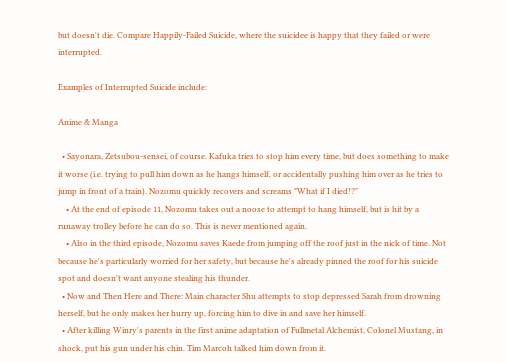but doesn't die. Compare Happily-Failed Suicide, where the suicidee is happy that they failed or were interrupted.

Examples of Interrupted Suicide include:

Anime & Manga

  • Sayonara, Zetsubou-sensei, of course. Kafuka tries to stop him every time, but does something to make it worse (i.e. trying to pull him down as he hangs himself, or accidentally pushing him over as he tries to jump in front of a train). Nozomu quickly recovers and screams "What if I died!?"
    • At the end of episode 11, Nozomu takes out a noose to attempt to hang himself, but is hit by a runaway trolley before he can do so. This is never mentioned again.
    • Also in the third episode, Nozomu saves Kaede from jumping off the roof just in the nick of time. Not because he's particularly worried for her safety, but because he's already pinned the roof for his suicide spot and doesn't want anyone stealing his thunder.
  • Now and Then Here and There: Main character Shu attempts to stop depressed Sarah from drowning herself, but he only makes her hurry up, forcing him to dive in and save her himself.
  • After killing Winry's parents in the first anime adaptation of Fullmetal Alchemist, Colonel Mustang, in shock, put his gun under his chin. Tim Marcoh talked him down from it.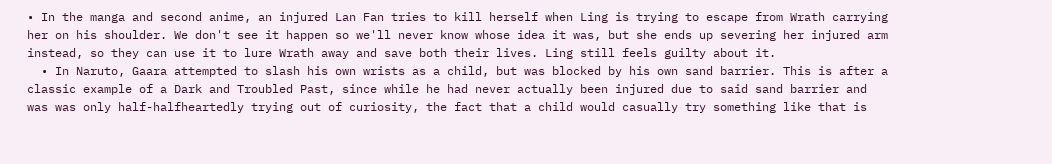• In the manga and second anime, an injured Lan Fan tries to kill herself when Ling is trying to escape from Wrath carrying her on his shoulder. We don't see it happen so we'll never know whose idea it was, but she ends up severing her injured arm instead, so they can use it to lure Wrath away and save both their lives. Ling still feels guilty about it.
  • In Naruto, Gaara attempted to slash his own wrists as a child, but was blocked by his own sand barrier. This is after a classic example of a Dark and Troubled Past, since while he had never actually been injured due to said sand barrier and was was only half-halfheartedly trying out of curiosity, the fact that a child would casually try something like that is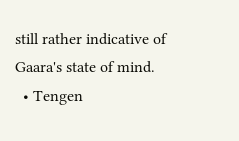still rather indicative of Gaara's state of mind.
  • Tengen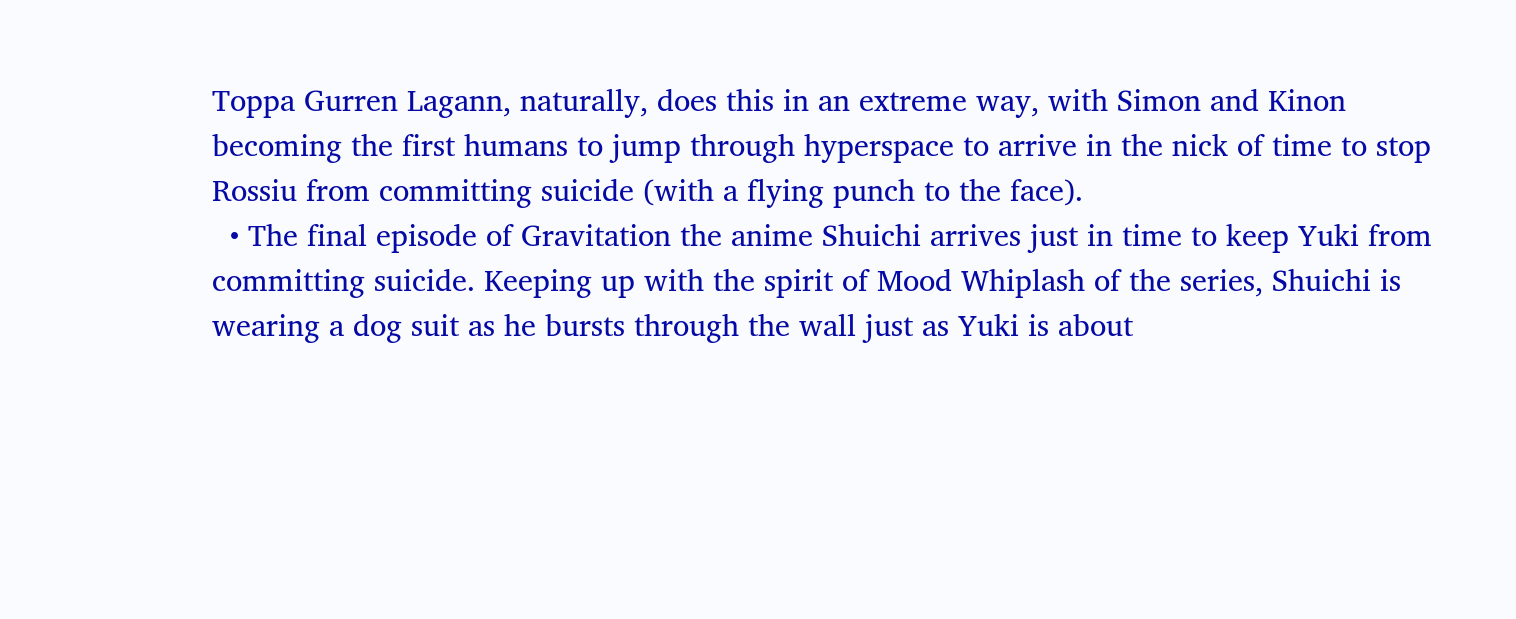Toppa Gurren Lagann, naturally, does this in an extreme way, with Simon and Kinon becoming the first humans to jump through hyperspace to arrive in the nick of time to stop Rossiu from committing suicide (with a flying punch to the face).
  • The final episode of Gravitation the anime Shuichi arrives just in time to keep Yuki from committing suicide. Keeping up with the spirit of Mood Whiplash of the series, Shuichi is wearing a dog suit as he bursts through the wall just as Yuki is about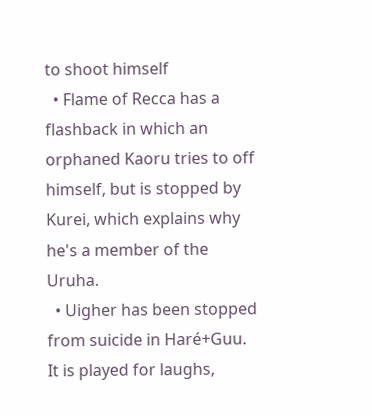to shoot himself
  • Flame of Recca has a flashback in which an orphaned Kaoru tries to off himself, but is stopped by Kurei, which explains why he's a member of the Uruha.
  • Uigher has been stopped from suicide in Haré+Guu. It is played for laughs,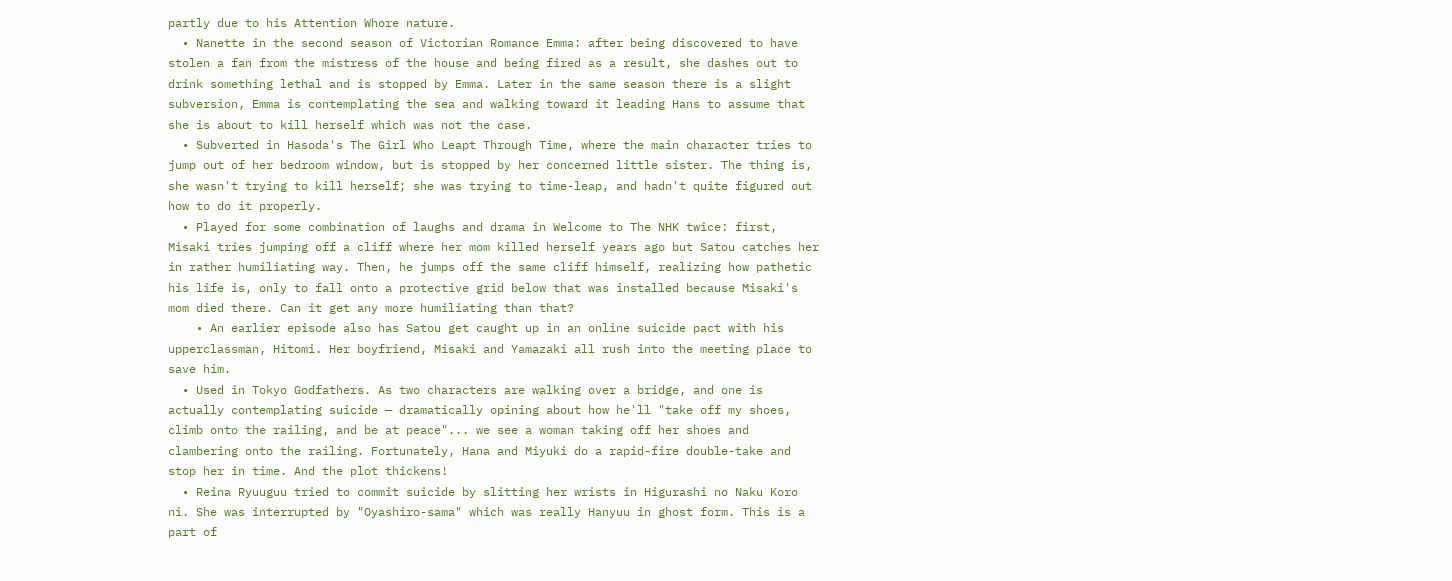partly due to his Attention Whore nature.
  • Nanette in the second season of Victorian Romance Emma: after being discovered to have stolen a fan from the mistress of the house and being fired as a result, she dashes out to drink something lethal and is stopped by Emma. Later in the same season there is a slight subversion, Emma is contemplating the sea and walking toward it leading Hans to assume that she is about to kill herself which was not the case.
  • Subverted in Hasoda's The Girl Who Leapt Through Time, where the main character tries to jump out of her bedroom window, but is stopped by her concerned little sister. The thing is, she wasn't trying to kill herself; she was trying to time-leap, and hadn't quite figured out how to do it properly.
  • Played for some combination of laughs and drama in Welcome to The NHK twice: first, Misaki tries jumping off a cliff where her mom killed herself years ago but Satou catches her in rather humiliating way. Then, he jumps off the same cliff himself, realizing how pathetic his life is, only to fall onto a protective grid below that was installed because Misaki's mom died there. Can it get any more humiliating than that?
    • An earlier episode also has Satou get caught up in an online suicide pact with his upperclassman, Hitomi. Her boyfriend, Misaki and Yamazaki all rush into the meeting place to save him.
  • Used in Tokyo Godfathers. As two characters are walking over a bridge, and one is actually contemplating suicide — dramatically opining about how he'll "take off my shoes, climb onto the railing, and be at peace"... we see a woman taking off her shoes and clambering onto the railing. Fortunately, Hana and Miyuki do a rapid-fire double-take and stop her in time. And the plot thickens!
  • Reina Ryuuguu tried to commit suicide by slitting her wrists in Higurashi no Naku Koro ni. She was interrupted by "Oyashiro-sama" which was really Hanyuu in ghost form. This is a part of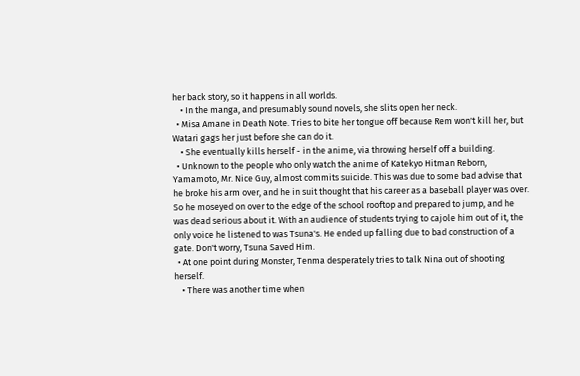her back story, so it happens in all worlds.
    • In the manga, and presumably sound novels, she slits open her neck.
  • Misa Amane in Death Note. Tries to bite her tongue off because Rem won't kill her, but Watari gags her just before she can do it.
    • She eventually kills herself - in the anime, via throwing herself off a building.
  • Unknown to the people who only watch the anime of Katekyo Hitman Reborn, Yamamoto, Mr. Nice Guy, almost commits suicide. This was due to some bad advise that he broke his arm over, and he in suit thought that his career as a baseball player was over. So he moseyed on over to the edge of the school rooftop and prepared to jump, and he was dead serious about it. With an audience of students trying to cajole him out of it, the only voice he listened to was Tsuna's. He ended up falling due to bad construction of a gate. Don't worry, Tsuna Saved Him.
  • At one point during Monster, Tenma desperately tries to talk Nina out of shooting herself.
    • There was another time when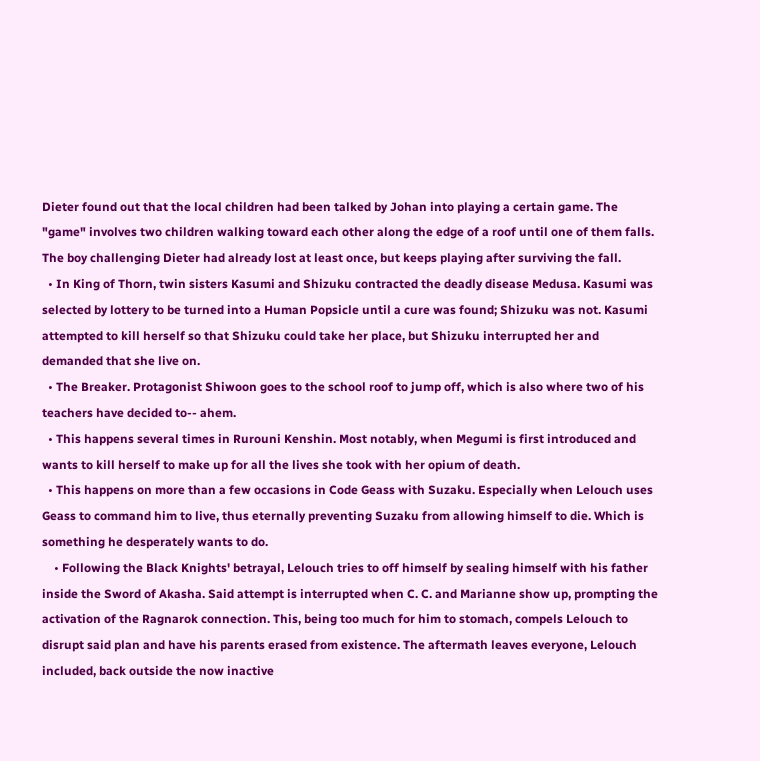Dieter found out that the local children had been talked by Johan into playing a certain game. The "game" involves two children walking toward each other along the edge of a roof until one of them falls. The boy challenging Dieter had already lost at least once, but keeps playing after surviving the fall.
  • In King of Thorn, twin sisters Kasumi and Shizuku contracted the deadly disease Medusa. Kasumi was selected by lottery to be turned into a Human Popsicle until a cure was found; Shizuku was not. Kasumi attempted to kill herself so that Shizuku could take her place, but Shizuku interrupted her and demanded that she live on.
  • The Breaker. Protagonist Shiwoon goes to the school roof to jump off, which is also where two of his teachers have decided to-- ahem.
  • This happens several times in Rurouni Kenshin. Most notably, when Megumi is first introduced and wants to kill herself to make up for all the lives she took with her opium of death.
  • This happens on more than a few occasions in Code Geass with Suzaku. Especially when Lelouch uses Geass to command him to live, thus eternally preventing Suzaku from allowing himself to die. Which is something he desperately wants to do.
    • Following the Black Knights' betrayal, Lelouch tries to off himself by sealing himself with his father inside the Sword of Akasha. Said attempt is interrupted when C. C. and Marianne show up, prompting the activation of the Ragnarok connection. This, being too much for him to stomach, compels Lelouch to disrupt said plan and have his parents erased from existence. The aftermath leaves everyone, Lelouch included, back outside the now inactive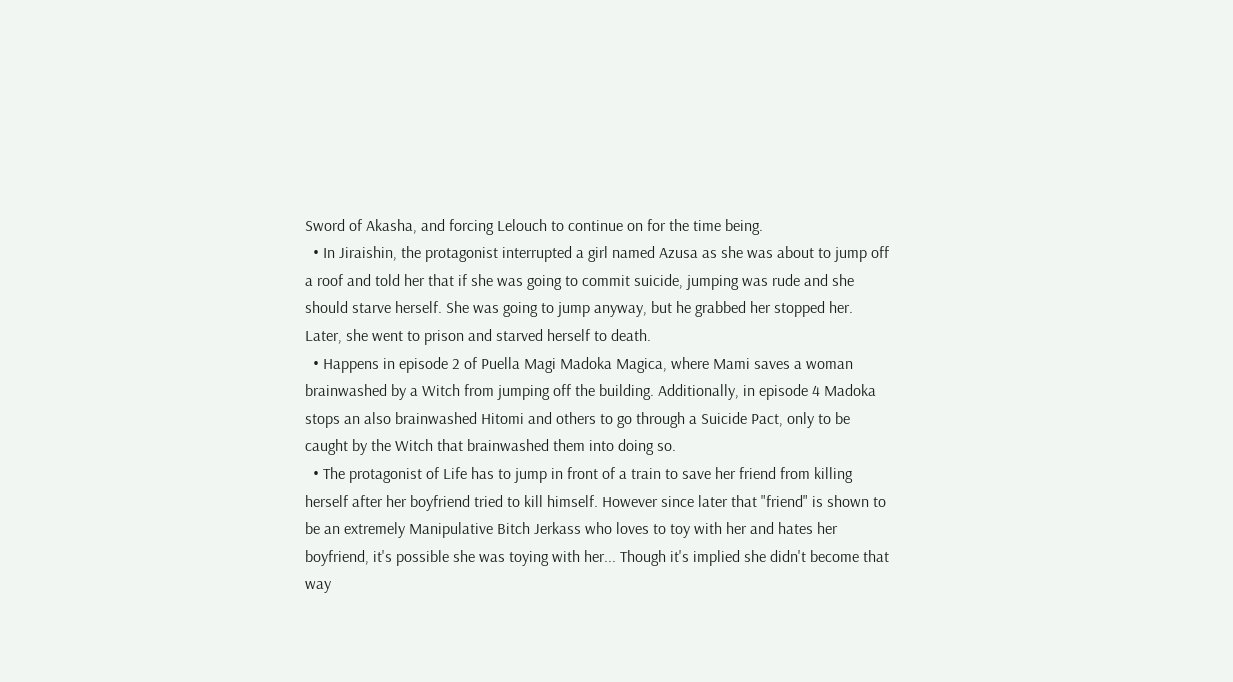Sword of Akasha, and forcing Lelouch to continue on for the time being.
  • In Jiraishin, the protagonist interrupted a girl named Azusa as she was about to jump off a roof and told her that if she was going to commit suicide, jumping was rude and she should starve herself. She was going to jump anyway, but he grabbed her stopped her. Later, she went to prison and starved herself to death.
  • Happens in episode 2 of Puella Magi Madoka Magica, where Mami saves a woman brainwashed by a Witch from jumping off the building. Additionally, in episode 4 Madoka stops an also brainwashed Hitomi and others to go through a Suicide Pact, only to be caught by the Witch that brainwashed them into doing so.
  • The protagonist of Life has to jump in front of a train to save her friend from killing herself after her boyfriend tried to kill himself. However since later that "friend" is shown to be an extremely Manipulative Bitch Jerkass who loves to toy with her and hates her boyfriend, it's possible she was toying with her... Though it's implied she didn't become that way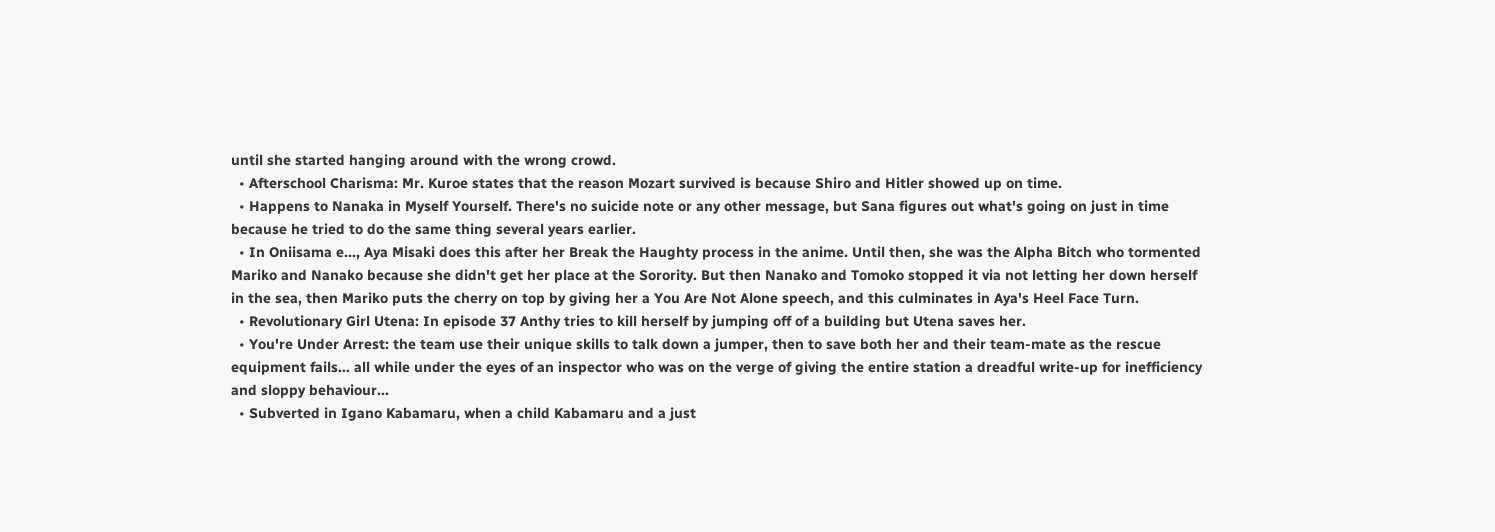until she started hanging around with the wrong crowd.
  • Afterschool Charisma: Mr. Kuroe states that the reason Mozart survived is because Shiro and Hitler showed up on time.
  • Happens to Nanaka in Myself Yourself. There's no suicide note or any other message, but Sana figures out what's going on just in time because he tried to do the same thing several years earlier.
  • In Oniisama e..., Aya Misaki does this after her Break the Haughty process in the anime. Until then, she was the Alpha Bitch who tormented Mariko and Nanako because she didn't get her place at the Sorority. But then Nanako and Tomoko stopped it via not letting her down herself in the sea, then Mariko puts the cherry on top by giving her a You Are Not Alone speech, and this culminates in Aya's Heel Face Turn.
  • Revolutionary Girl Utena: In episode 37 Anthy tries to kill herself by jumping off of a building but Utena saves her.
  • You're Under Arrest: the team use their unique skills to talk down a jumper, then to save both her and their team-mate as the rescue equipment fails... all while under the eyes of an inspector who was on the verge of giving the entire station a dreadful write-up for inefficiency and sloppy behaviour...
  • Subverted in Igano Kabamaru, when a child Kabamaru and a just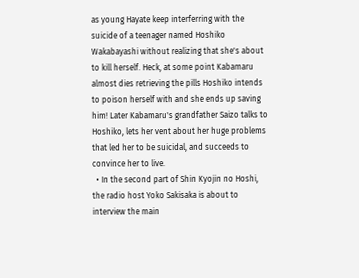as young Hayate keep interferring with the suicide of a teenager named Hoshiko Wakabayashi without realizing that she's about to kill herself. Heck, at some point Kabamaru almost dies retrieving the pills Hoshiko intends to poison herself with and she ends up saving him! Later Kabamaru's grandfather Saizo talks to Hoshiko, lets her vent about her huge problems that led her to be suicidal, and succeeds to convince her to live.
  • In the second part of Shin Kyojin no Hoshi, the radio host Yoko Sakisaka is about to interview the main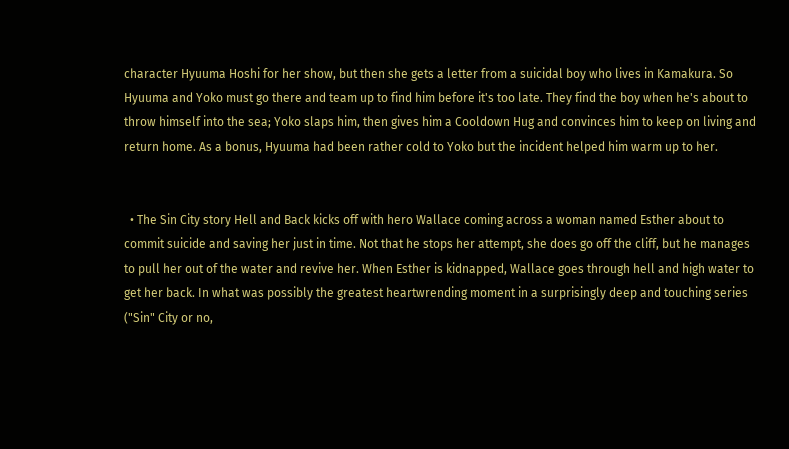character Hyuuma Hoshi for her show, but then she gets a letter from a suicidal boy who lives in Kamakura. So Hyuuma and Yoko must go there and team up to find him before it's too late. They find the boy when he's about to throw himself into the sea; Yoko slaps him, then gives him a Cooldown Hug and convinces him to keep on living and return home. As a bonus, Hyuuma had been rather cold to Yoko but the incident helped him warm up to her.


  • The Sin City story Hell and Back kicks off with hero Wallace coming across a woman named Esther about to commit suicide and saving her just in time. Not that he stops her attempt, she does go off the cliff, but he manages to pull her out of the water and revive her. When Esther is kidnapped, Wallace goes through hell and high water to get her back. In what was possibly the greatest heartwrending moment in a surprisingly deep and touching series ("Sin" City or no,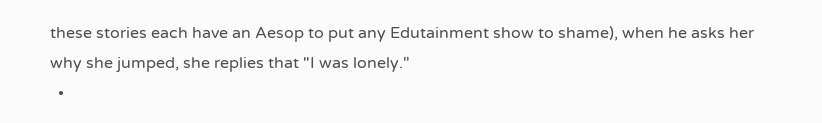these stories each have an Aesop to put any Edutainment show to shame), when he asks her why she jumped, she replies that "I was lonely."
  •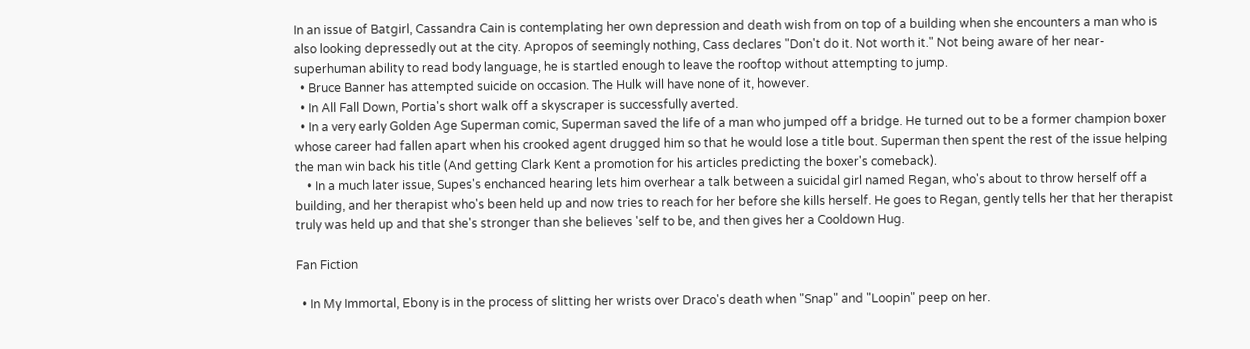In an issue of Batgirl, Cassandra Cain is contemplating her own depression and death wish from on top of a building when she encounters a man who is also looking depressedly out at the city. Apropos of seemingly nothing, Cass declares "Don't do it. Not worth it." Not being aware of her near-superhuman ability to read body language, he is startled enough to leave the rooftop without attempting to jump.
  • Bruce Banner has attempted suicide on occasion. The Hulk will have none of it, however.
  • In All Fall Down, Portia's short walk off a skyscraper is successfully averted.
  • In a very early Golden Age Superman comic, Superman saved the life of a man who jumped off a bridge. He turned out to be a former champion boxer whose career had fallen apart when his crooked agent drugged him so that he would lose a title bout. Superman then spent the rest of the issue helping the man win back his title (And getting Clark Kent a promotion for his articles predicting the boxer's comeback).
    • In a much later issue, Supes's enchanced hearing lets him overhear a talk between a suicidal girl named Regan, who's about to throw herself off a building, and her therapist who's been held up and now tries to reach for her before she kills herself. He goes to Regan, gently tells her that her therapist truly was held up and that she's stronger than she believes 'self to be, and then gives her a Cooldown Hug.

Fan Fiction

  • In My Immortal, Ebony is in the process of slitting her wrists over Draco's death when "Snap" and "Loopin" peep on her.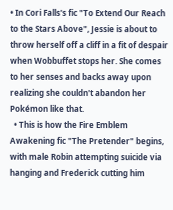• In Cori Falls's fic "To Extend Our Reach to the Stars Above", Jessie is about to throw herself off a cliff in a fit of despair when Wobbuffet stops her. She comes to her senses and backs away upon realizing she couldn't abandon her Pokémon like that.
  • This is how the Fire Emblem Awakening fic "The Pretender" begins, with male Robin attempting suicide via hanging and Frederick cutting him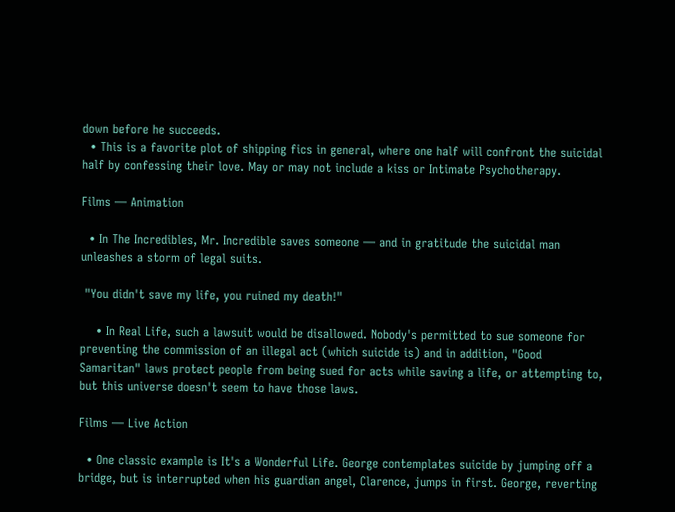down before he succeeds.
  • This is a favorite plot of shipping fics in general, where one half will confront the suicidal half by confessing their love. May or may not include a kiss or Intimate Psychotherapy.

Films — Animation

  • In The Incredibles, Mr. Incredible saves someone — and in gratitude the suicidal man unleashes a storm of legal suits.

 "You didn't save my life, you ruined my death!"

    • In Real Life, such a lawsuit would be disallowed. Nobody's permitted to sue someone for preventing the commission of an illegal act (which suicide is) and in addition, "Good Samaritan" laws protect people from being sued for acts while saving a life, or attempting to, but this universe doesn't seem to have those laws.

Films — Live Action

  • One classic example is It's a Wonderful Life. George contemplates suicide by jumping off a bridge, but is interrupted when his guardian angel, Clarence, jumps in first. George, reverting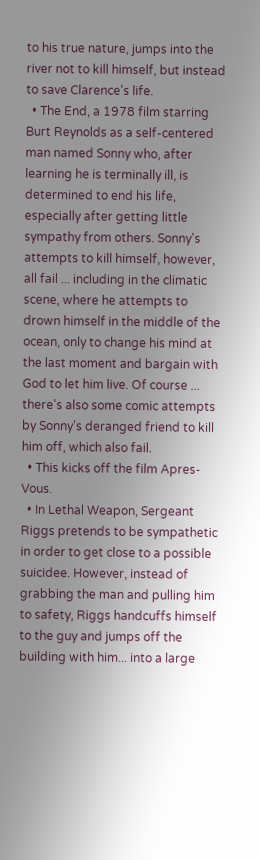to his true nature, jumps into the river not to kill himself, but instead to save Clarence's life.
  • The End, a 1978 film starring Burt Reynolds as a self-centered man named Sonny who, after learning he is terminally ill, is determined to end his life, especially after getting little sympathy from others. Sonny's attempts to kill himself, however, all fail ... including in the climatic scene, where he attempts to drown himself in the middle of the ocean, only to change his mind at the last moment and bargain with God to let him live. Of course ... there's also some comic attempts by Sonny's deranged friend to kill him off, which also fail.
  • This kicks off the film Apres-Vous.
  • In Lethal Weapon, Sergeant Riggs pretends to be sympathetic in order to get close to a possible suicidee. However, instead of grabbing the man and pulling him to safety, Riggs handcuffs himself to the guy and jumps off the building with him... into a large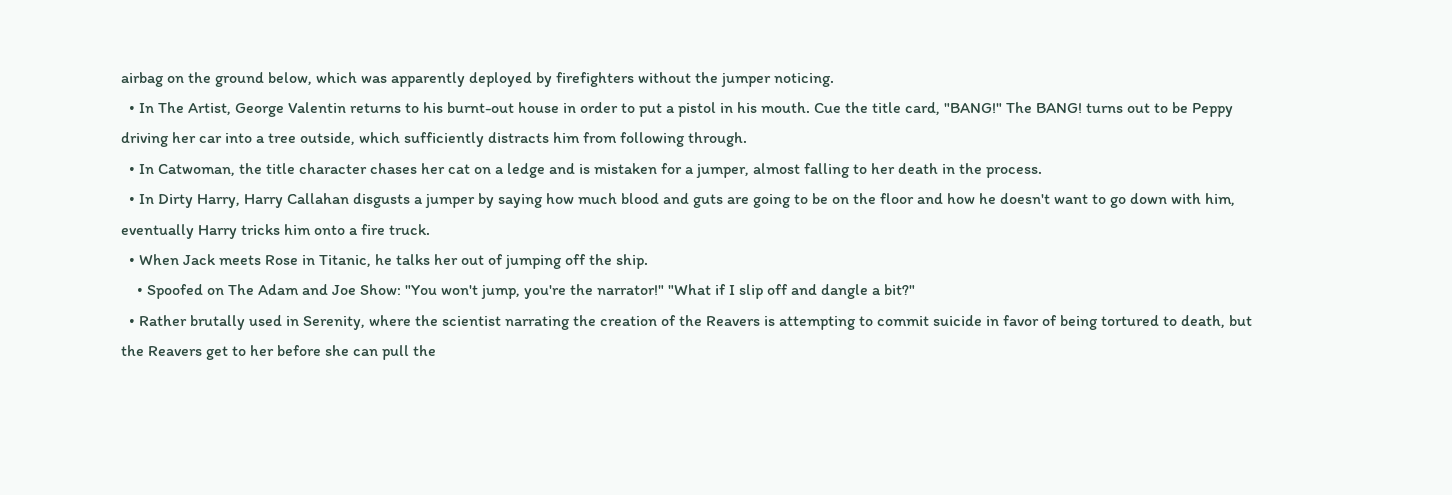airbag on the ground below, which was apparently deployed by firefighters without the jumper noticing.
  • In The Artist, George Valentin returns to his burnt-out house in order to put a pistol in his mouth. Cue the title card, "BANG!" The BANG! turns out to be Peppy driving her car into a tree outside, which sufficiently distracts him from following through.
  • In Catwoman, the title character chases her cat on a ledge and is mistaken for a jumper, almost falling to her death in the process.
  • In Dirty Harry, Harry Callahan disgusts a jumper by saying how much blood and guts are going to be on the floor and how he doesn't want to go down with him, eventually Harry tricks him onto a fire truck.
  • When Jack meets Rose in Titanic, he talks her out of jumping off the ship.
    • Spoofed on The Adam and Joe Show: "You won't jump, you're the narrator!" "What if I slip off and dangle a bit?"
  • Rather brutally used in Serenity, where the scientist narrating the creation of the Reavers is attempting to commit suicide in favor of being tortured to death, but the Reavers get to her before she can pull the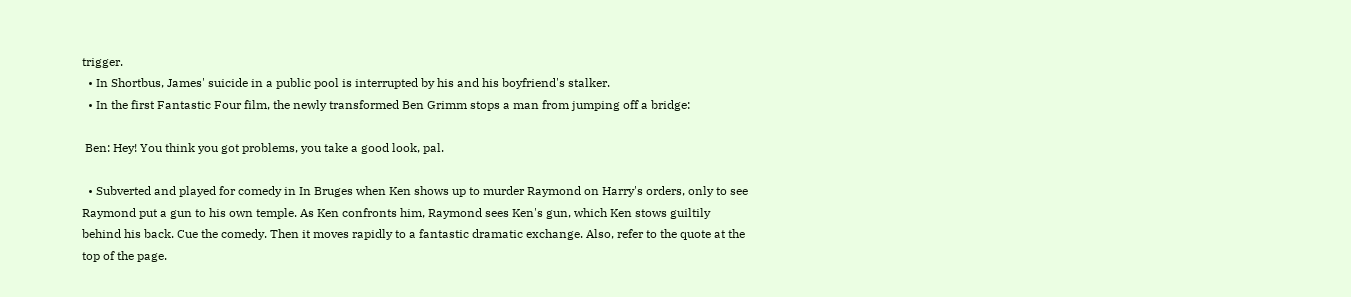trigger.
  • In Shortbus, James' suicide in a public pool is interrupted by his and his boyfriend's stalker.
  • In the first Fantastic Four film, the newly transformed Ben Grimm stops a man from jumping off a bridge:

 Ben: Hey! You think you got problems, you take a good look, pal.

  • Subverted and played for comedy in In Bruges when Ken shows up to murder Raymond on Harry's orders, only to see Raymond put a gun to his own temple. As Ken confronts him, Raymond sees Ken's gun, which Ken stows guiltily behind his back. Cue the comedy. Then it moves rapidly to a fantastic dramatic exchange. Also, refer to the quote at the top of the page.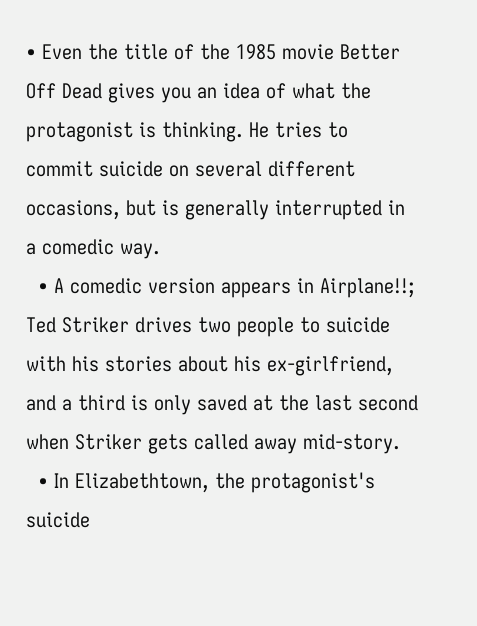• Even the title of the 1985 movie Better Off Dead gives you an idea of what the protagonist is thinking. He tries to commit suicide on several different occasions, but is generally interrupted in a comedic way.
  • A comedic version appears in Airplane!!; Ted Striker drives two people to suicide with his stories about his ex-girlfriend, and a third is only saved at the last second when Striker gets called away mid-story.
  • In Elizabethtown, the protagonist's suicide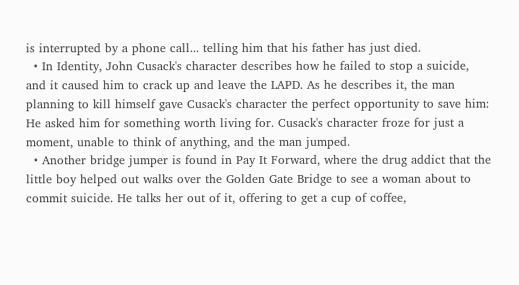is interrupted by a phone call... telling him that his father has just died.
  • In Identity, John Cusack's character describes how he failed to stop a suicide, and it caused him to crack up and leave the LAPD. As he describes it, the man planning to kill himself gave Cusack's character the perfect opportunity to save him: He asked him for something worth living for. Cusack's character froze for just a moment, unable to think of anything, and the man jumped.
  • Another bridge jumper is found in Pay It Forward, where the drug addict that the little boy helped out walks over the Golden Gate Bridge to see a woman about to commit suicide. He talks her out of it, offering to get a cup of coffee,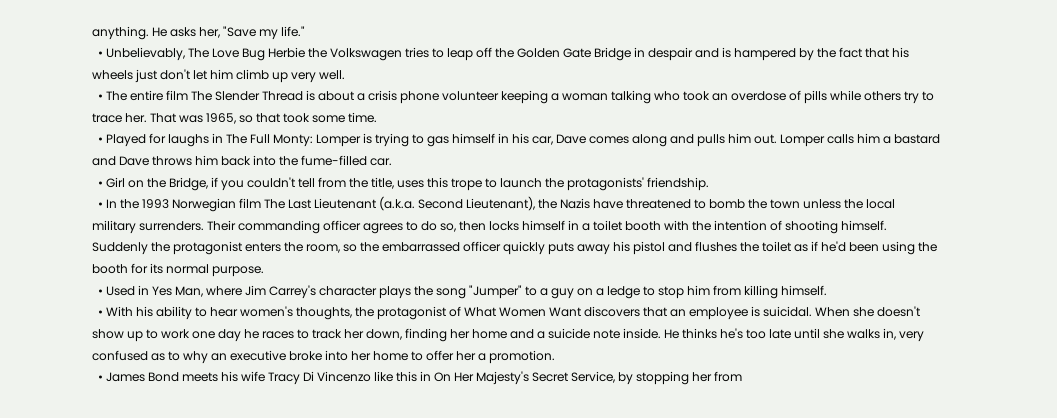anything. He asks her, "Save my life."
  • Unbelievably, The Love Bug Herbie the Volkswagen tries to leap off the Golden Gate Bridge in despair and is hampered by the fact that his wheels just don't let him climb up very well.
  • The entire film The Slender Thread is about a crisis phone volunteer keeping a woman talking who took an overdose of pills while others try to trace her. That was 1965, so that took some time.
  • Played for laughs in The Full Monty: Lomper is trying to gas himself in his car, Dave comes along and pulls him out. Lomper calls him a bastard and Dave throws him back into the fume-filled car.
  • Girl on the Bridge, if you couldn't tell from the title, uses this trope to launch the protagonists' friendship.
  • In the 1993 Norwegian film The Last Lieutenant (a.k.a. Second Lieutenant), the Nazis have threatened to bomb the town unless the local military surrenders. Their commanding officer agrees to do so, then locks himself in a toilet booth with the intention of shooting himself. Suddenly the protagonist enters the room, so the embarrassed officer quickly puts away his pistol and flushes the toilet as if he'd been using the booth for its normal purpose.
  • Used in Yes Man, where Jim Carrey's character plays the song "Jumper" to a guy on a ledge to stop him from killing himself.
  • With his ability to hear women's thoughts, the protagonist of What Women Want discovers that an employee is suicidal. When she doesn't show up to work one day he races to track her down, finding her home and a suicide note inside. He thinks he's too late until she walks in, very confused as to why an executive broke into her home to offer her a promotion.
  • James Bond meets his wife Tracy Di Vincenzo like this in On Her Majesty's Secret Service, by stopping her from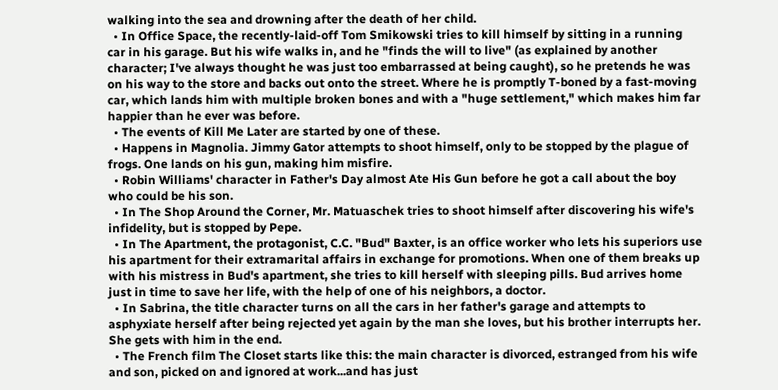walking into the sea and drowning after the death of her child.
  • In Office Space, the recently-laid-off Tom Smikowski tries to kill himself by sitting in a running car in his garage. But his wife walks in, and he "finds the will to live" (as explained by another character; I've always thought he was just too embarrassed at being caught), so he pretends he was on his way to the store and backs out onto the street. Where he is promptly T-boned by a fast-moving car, which lands him with multiple broken bones and with a "huge settlement," which makes him far happier than he ever was before.
  • The events of Kill Me Later are started by one of these.
  • Happens in Magnolia. Jimmy Gator attempts to shoot himself, only to be stopped by the plague of frogs. One lands on his gun, making him misfire.
  • Robin Williams' character in Father's Day almost Ate His Gun before he got a call about the boy who could be his son.
  • In The Shop Around the Corner, Mr. Matuaschek tries to shoot himself after discovering his wife's infidelity, but is stopped by Pepe.
  • In The Apartment, the protagonist, C.C. "Bud" Baxter, is an office worker who lets his superiors use his apartment for their extramarital affairs in exchange for promotions. When one of them breaks up with his mistress in Bud's apartment, she tries to kill herself with sleeping pills. Bud arrives home just in time to save her life, with the help of one of his neighbors, a doctor.
  • In Sabrina, the title character turns on all the cars in her father's garage and attempts to asphyxiate herself after being rejected yet again by the man she loves, but his brother interrupts her. She gets with him in the end.
  • The French film The Closet starts like this: the main character is divorced, estranged from his wife and son, picked on and ignored at work...and has just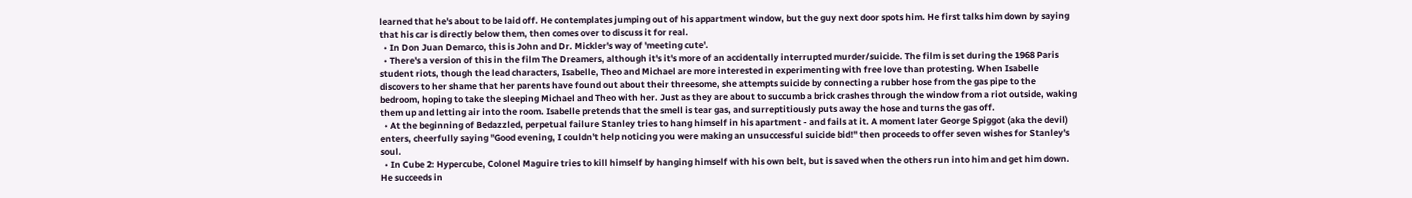learned that he's about to be laid off. He contemplates jumping out of his appartment window, but the guy next door spots him. He first talks him down by saying that his car is directly below them, then comes over to discuss it for real.
  • In Don Juan Demarco, this is John and Dr. Mickler's way of 'meeting cute'.
  • There's a version of this in the film The Dreamers, although it's it's more of an accidentally interrupted murder/suicide. The film is set during the 1968 Paris student riots, though the lead characters, Isabelle, Theo and Michael are more interested in experimenting with free love than protesting. When Isabelle discovers to her shame that her parents have found out about their threesome, she attempts suicide by connecting a rubber hose from the gas pipe to the bedroom, hoping to take the sleeping Michael and Theo with her. Just as they are about to succumb a brick crashes through the window from a riot outside, waking them up and letting air into the room. Isabelle pretends that the smell is tear gas, and surreptitiously puts away the hose and turns the gas off.
  • At the beginning of Bedazzled, perpetual failure Stanley tries to hang himself in his apartment - and fails at it. A moment later George Spiggot (aka the devil) enters, cheerfully saying "Good evening, I couldn't help noticing you were making an unsuccessful suicide bid!" then proceeds to offer seven wishes for Stanley's soul.
  • In Cube 2: Hypercube, Colonel Maguire tries to kill himself by hanging himself with his own belt, but is saved when the others run into him and get him down. He succeeds in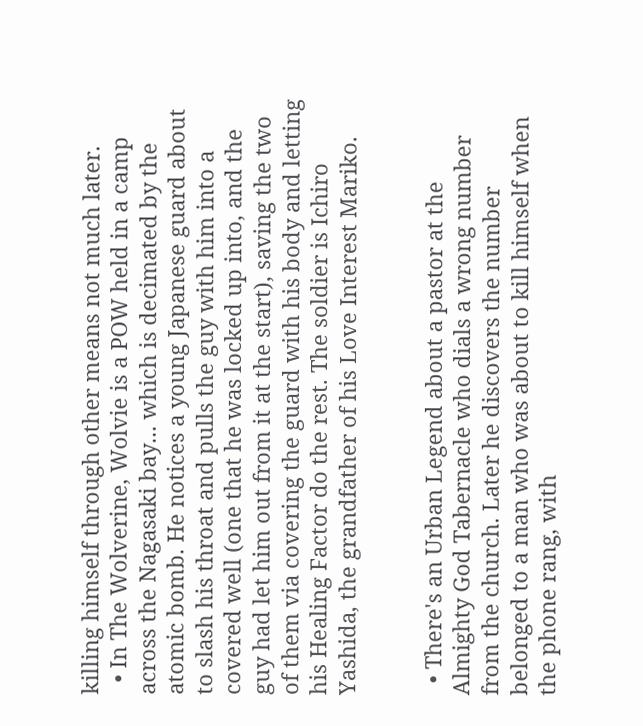killing himself through other means not much later.
  • In The Wolverine, Wolvie is a POW held in a camp across the Nagasaki bay... which is decimated by the atomic bomb. He notices a young Japanese guard about to slash his throat and pulls the guy with him into a covered well (one that he was locked up into, and the guy had let him out from it at the start), saving the two of them via covering the guard with his body and letting his Healing Factor do the rest. The soldier is Ichiro Yashida, the grandfather of his Love Interest Mariko.


  • There's an Urban Legend about a pastor at the Almighty God Tabernacle who dials a wrong number from the church. Later he discovers the number belonged to a man who was about to kill himself when the phone rang, with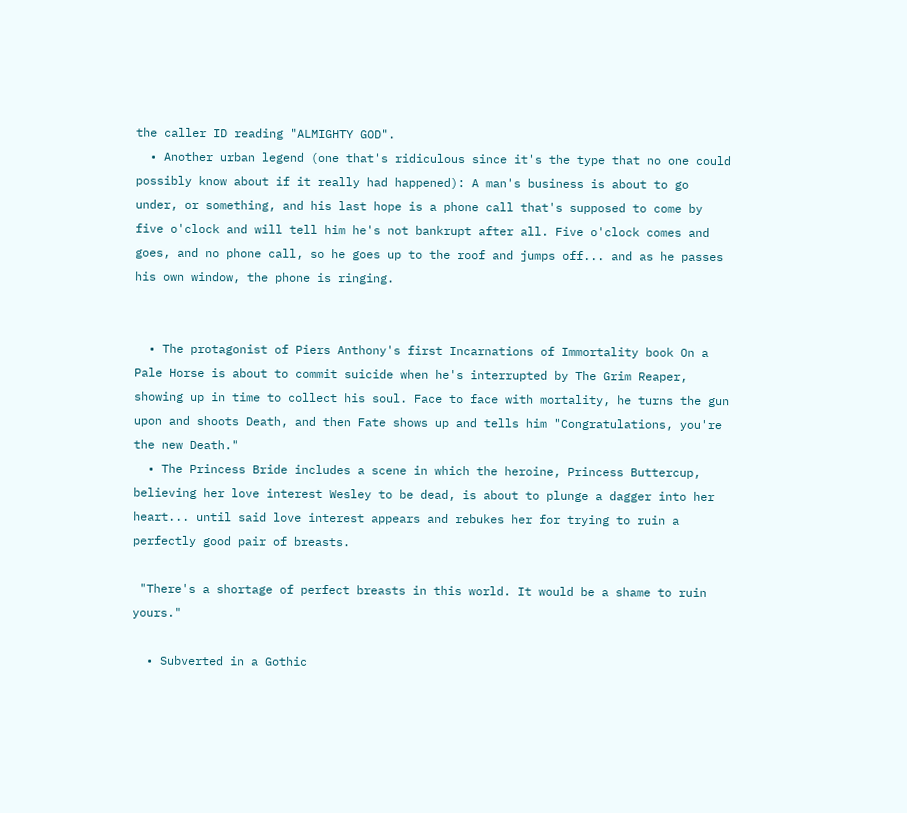the caller ID reading "ALMIGHTY GOD".
  • Another urban legend (one that's ridiculous since it's the type that no one could possibly know about if it really had happened): A man's business is about to go under, or something, and his last hope is a phone call that's supposed to come by five o'clock and will tell him he's not bankrupt after all. Five o'clock comes and goes, and no phone call, so he goes up to the roof and jumps off... and as he passes his own window, the phone is ringing.


  • The protagonist of Piers Anthony's first Incarnations of Immortality book On a Pale Horse is about to commit suicide when he's interrupted by The Grim Reaper, showing up in time to collect his soul. Face to face with mortality, he turns the gun upon and shoots Death, and then Fate shows up and tells him "Congratulations, you're the new Death."
  • The Princess Bride includes a scene in which the heroine, Princess Buttercup, believing her love interest Wesley to be dead, is about to plunge a dagger into her heart... until said love interest appears and rebukes her for trying to ruin a perfectly good pair of breasts.

 "There's a shortage of perfect breasts in this world. It would be a shame to ruin yours."

  • Subverted in a Gothic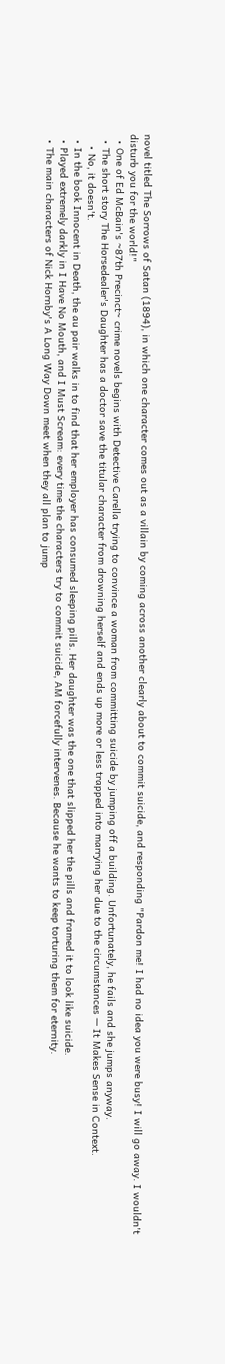novel titled The Sorrows of Satan (1894), in which one character comes out as a villain by coming across another clearly about to commit suicide, and responding "Pardon me! I had no idea you were busy! I will go away. I wouldn't disturb you for the world!"
  • One of Ed McBain's ~87th Precinct~ crime novels begins with Detective Carella trying to convince a woman from committing suicide by jumping off a building. Unfortunately, he fails and she jumps anyway.
  • The short story The Horsedealer's Daughter has a doctor save the titular character from drowning herself and ends up more or less trapped into marrying her due to the circumstances — It Makes Sense in Context.
    • No, it doesn't.
  • In the book Innocent in Death, the au pair walks in to find that her employer has consumed sleeping pills. Her daughter was the one that slipped her the pills and framed it to look like suicide.
  • Played extremely darkly in I Have No Mouth, and I Must Scream: every time the characters try to commit suicide, AM forcefully intervenes. Because he wants to keep torturing them for eternity.
  • The main characters of Nick Hornby's A Long Way Down meet when they all plan to jump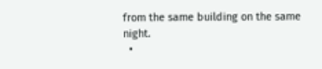from the same building on the same night.
  •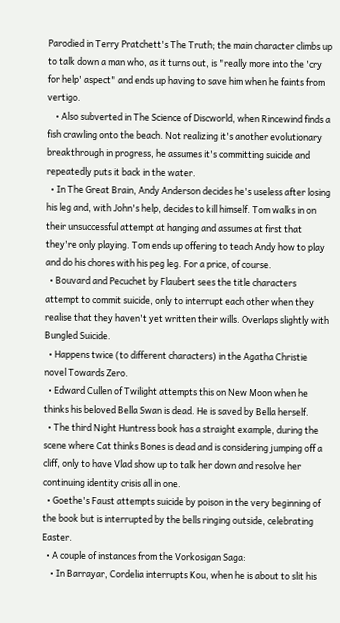Parodied in Terry Pratchett's The Truth; the main character climbs up to talk down a man who, as it turns out, is "really more into the 'cry for help' aspect" and ends up having to save him when he faints from vertigo.
    • Also subverted in The Science of Discworld, when Rincewind finds a fish crawling onto the beach. Not realizing it's another evolutionary breakthrough in progress, he assumes it's committing suicide and repeatedly puts it back in the water.
  • In The Great Brain, Andy Anderson decides he's useless after losing his leg and, with John's help, decides to kill himself. Tom walks in on their unsuccessful attempt at hanging and assumes at first that they're only playing. Tom ends up offering to teach Andy how to play and do his chores with his peg leg. For a price, of course.
  • Bouvard and Pecuchet by Flaubert sees the title characters attempt to commit suicide, only to interrupt each other when they realise that they haven't yet written their wills. Overlaps slightly with Bungled Suicide.
  • Happens twice (to different characters) in the Agatha Christie novel Towards Zero.
  • Edward Cullen of Twilight attempts this on New Moon when he thinks his beloved Bella Swan is dead. He is saved by Bella herself.
  • The third Night Huntress book has a straight example, during the scene where Cat thinks Bones is dead and is considering jumping off a cliff, only to have Vlad show up to talk her down and resolve her continuing identity crisis all in one.
  • Goethe's Faust attempts suicide by poison in the very beginning of the book but is interrupted by the bells ringing outside, celebrating Easter.
  • A couple of instances from the Vorkosigan Saga:
    • In Barrayar, Cordelia interrupts Kou, when he is about to slit his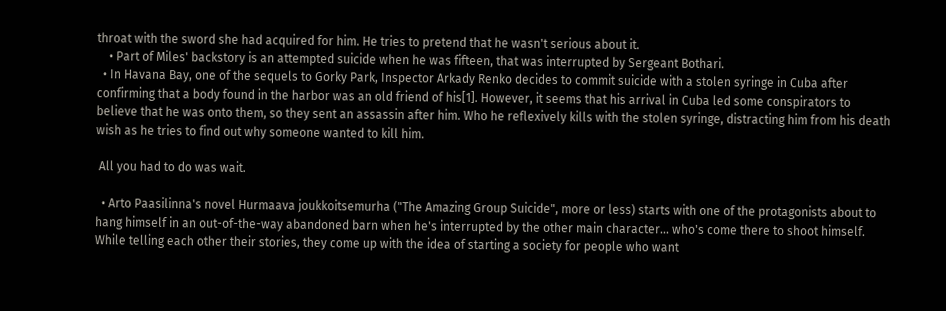throat with the sword she had acquired for him. He tries to pretend that he wasn't serious about it.
    • Part of Miles' backstory is an attempted suicide when he was fifteen, that was interrupted by Sergeant Bothari.
  • In Havana Bay, one of the sequels to Gorky Park, Inspector Arkady Renko decides to commit suicide with a stolen syringe in Cuba after confirming that a body found in the harbor was an old friend of his[1]. However, it seems that his arrival in Cuba led some conspirators to believe that he was onto them, so they sent an assassin after him. Who he reflexively kills with the stolen syringe, distracting him from his death wish as he tries to find out why someone wanted to kill him.

 All you had to do was wait.

  • Arto Paasilinna's novel Hurmaava joukkoitsemurha ("The Amazing Group Suicide", more or less) starts with one of the protagonists about to hang himself in an out-of-the-way abandoned barn when he's interrupted by the other main character... who's come there to shoot himself. While telling each other their stories, they come up with the idea of starting a society for people who want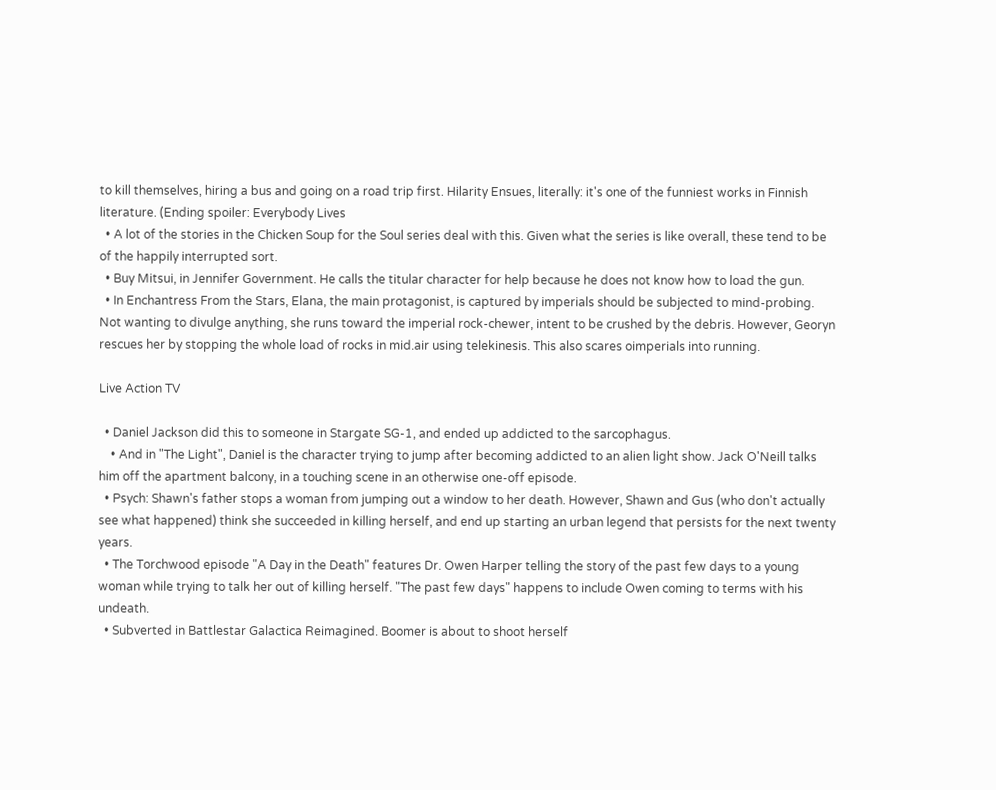to kill themselves, hiring a bus and going on a road trip first. Hilarity Ensues, literally: it's one of the funniest works in Finnish literature. (Ending spoiler: Everybody Lives
  • A lot of the stories in the Chicken Soup for the Soul series deal with this. Given what the series is like overall, these tend to be of the happily interrupted sort.
  • Buy Mitsui, in Jennifer Government. He calls the titular character for help because he does not know how to load the gun.
  • In Enchantress From the Stars, Elana, the main protagonist, is captured by imperials should be subjected to mind-probing. Not wanting to divulge anything, she runs toward the imperial rock-chewer, intent to be crushed by the debris. However, Georyn rescues her by stopping the whole load of rocks in mid.air using telekinesis. This also scares oimperials into running.

Live Action TV

  • Daniel Jackson did this to someone in Stargate SG-1, and ended up addicted to the sarcophagus.
    • And in "The Light", Daniel is the character trying to jump after becoming addicted to an alien light show. Jack O'Neill talks him off the apartment balcony, in a touching scene in an otherwise one-off episode.
  • Psych: Shawn's father stops a woman from jumping out a window to her death. However, Shawn and Gus (who don't actually see what happened) think she succeeded in killing herself, and end up starting an urban legend that persists for the next twenty years.
  • The Torchwood episode "A Day in the Death" features Dr. Owen Harper telling the story of the past few days to a young woman while trying to talk her out of killing herself. "The past few days" happens to include Owen coming to terms with his undeath.
  • Subverted in Battlestar Galactica Reimagined. Boomer is about to shoot herself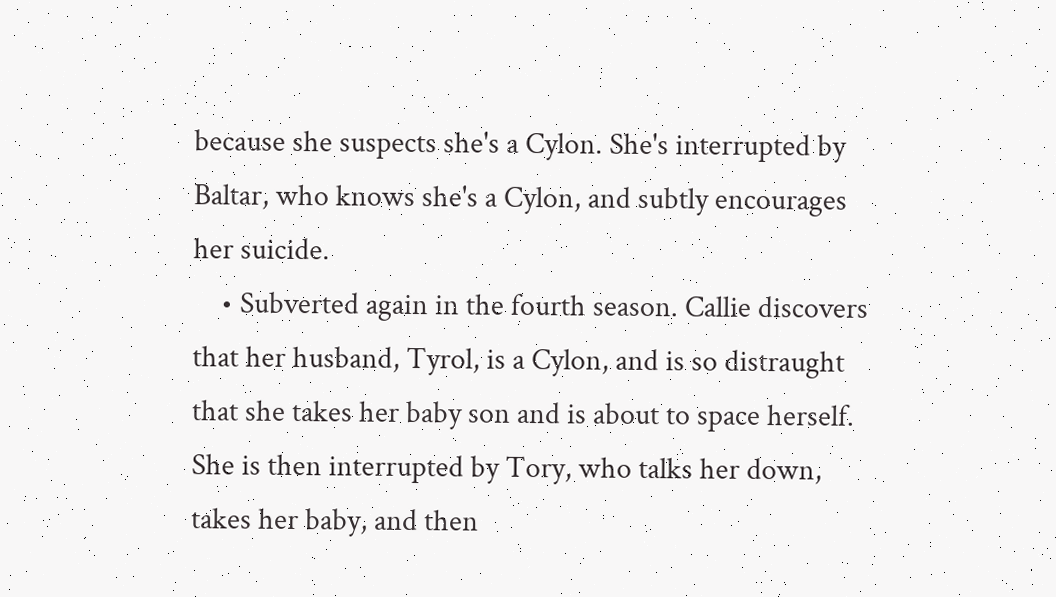because she suspects she's a Cylon. She's interrupted by Baltar, who knows she's a Cylon, and subtly encourages her suicide.
    • Subverted again in the fourth season. Callie discovers that her husband, Tyrol, is a Cylon, and is so distraught that she takes her baby son and is about to space herself. She is then interrupted by Tory, who talks her down, takes her baby, and then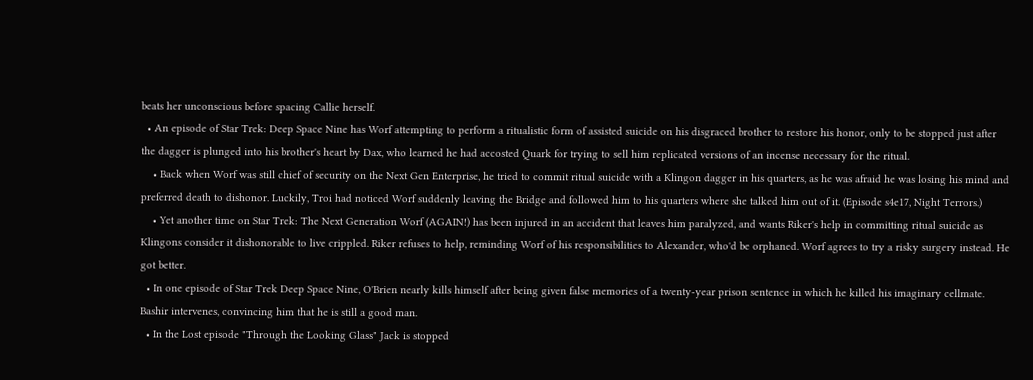beats her unconscious before spacing Callie herself.
  • An episode of Star Trek: Deep Space Nine has Worf attempting to perform a ritualistic form of assisted suicide on his disgraced brother to restore his honor, only to be stopped just after the dagger is plunged into his brother's heart by Dax, who learned he had accosted Quark for trying to sell him replicated versions of an incense necessary for the ritual.
    • Back when Worf was still chief of security on the Next Gen Enterprise, he tried to commit ritual suicide with a Klingon dagger in his quarters, as he was afraid he was losing his mind and preferred death to dishonor. Luckily, Troi had noticed Worf suddenly leaving the Bridge and followed him to his quarters where she talked him out of it. (Episode s4e17, Night Terrors.)
    • Yet another time on Star Trek: The Next Generation Worf (AGAIN!) has been injured in an accident that leaves him paralyzed, and wants Riker's help in committing ritual suicide as Klingons consider it dishonorable to live crippled. Riker refuses to help, reminding Worf of his responsibilities to Alexander, who'd be orphaned. Worf agrees to try a risky surgery instead. He got better.
  • In one episode of Star Trek Deep Space Nine, O'Brien nearly kills himself after being given false memories of a twenty-year prison sentence in which he killed his imaginary cellmate. Bashir intervenes, convincing him that he is still a good man.
  • In the Lost episode "Through the Looking Glass" Jack is stopped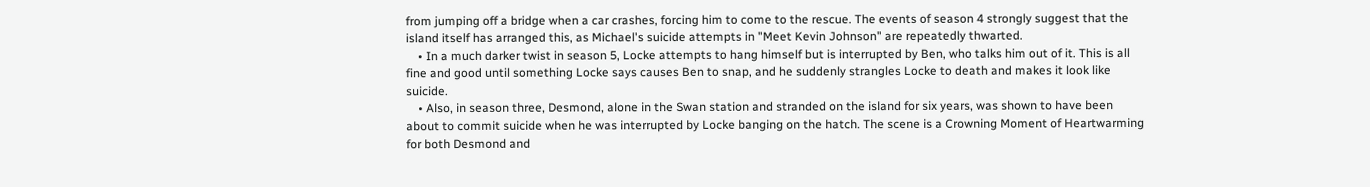from jumping off a bridge when a car crashes, forcing him to come to the rescue. The events of season 4 strongly suggest that the island itself has arranged this, as Michael's suicide attempts in "Meet Kevin Johnson" are repeatedly thwarted.
    • In a much darker twist in season 5, Locke attempts to hang himself but is interrupted by Ben, who talks him out of it. This is all fine and good until something Locke says causes Ben to snap, and he suddenly strangles Locke to death and makes it look like suicide.
    • Also, in season three, Desmond, alone in the Swan station and stranded on the island for six years, was shown to have been about to commit suicide when he was interrupted by Locke banging on the hatch. The scene is a Crowning Moment of Heartwarming for both Desmond and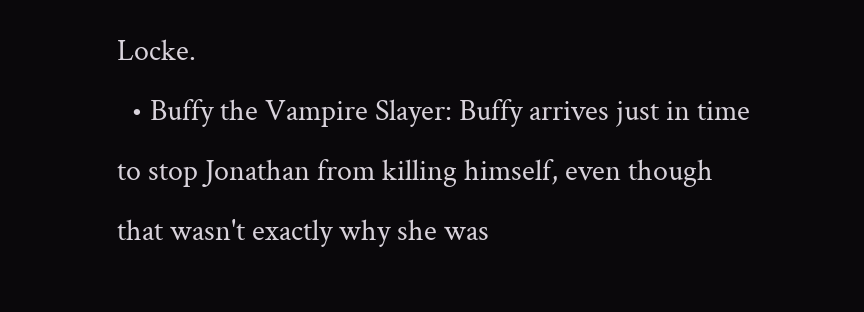Locke.
  • Buffy the Vampire Slayer: Buffy arrives just in time to stop Jonathan from killing himself, even though that wasn't exactly why she was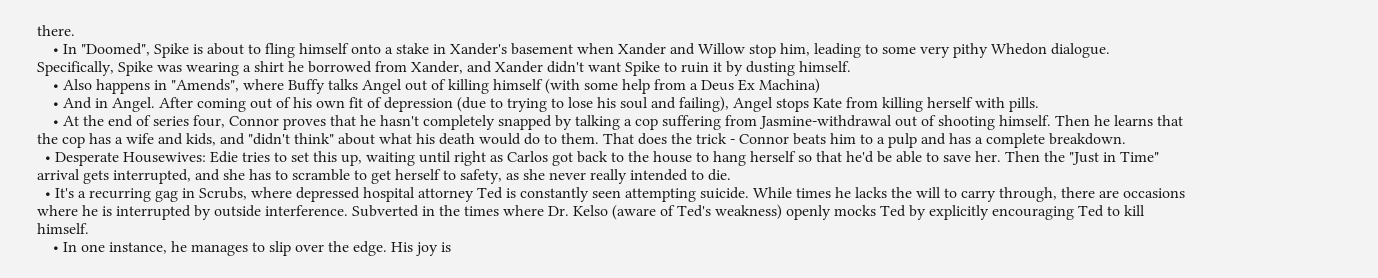there.
    • In "Doomed", Spike is about to fling himself onto a stake in Xander's basement when Xander and Willow stop him, leading to some very pithy Whedon dialogue. Specifically, Spike was wearing a shirt he borrowed from Xander, and Xander didn't want Spike to ruin it by dusting himself.
    • Also happens in "Amends", where Buffy talks Angel out of killing himself (with some help from a Deus Ex Machina)
    • And in Angel. After coming out of his own fit of depression (due to trying to lose his soul and failing), Angel stops Kate from killing herself with pills.
    • At the end of series four, Connor proves that he hasn't completely snapped by talking a cop suffering from Jasmine-withdrawal out of shooting himself. Then he learns that the cop has a wife and kids, and "didn't think" about what his death would do to them. That does the trick - Connor beats him to a pulp and has a complete breakdown.
  • Desperate Housewives: Edie tries to set this up, waiting until right as Carlos got back to the house to hang herself so that he'd be able to save her. Then the "Just in Time" arrival gets interrupted, and she has to scramble to get herself to safety, as she never really intended to die.
  • It's a recurring gag in Scrubs, where depressed hospital attorney Ted is constantly seen attempting suicide. While times he lacks the will to carry through, there are occasions where he is interrupted by outside interference. Subverted in the times where Dr. Kelso (aware of Ted's weakness) openly mocks Ted by explicitly encouraging Ted to kill himself.
    • In one instance, he manages to slip over the edge. His joy is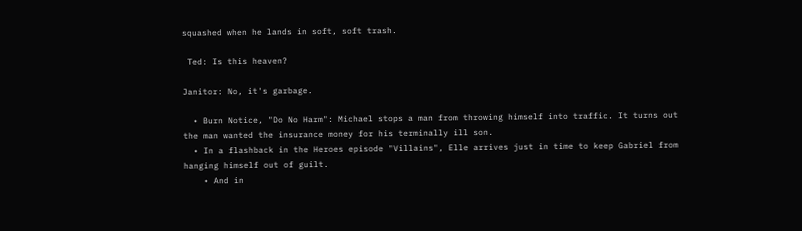squashed when he lands in soft, soft trash.

 Ted: Is this heaven?

Janitor: No, it's garbage.

  • Burn Notice, "Do No Harm": Michael stops a man from throwing himself into traffic. It turns out the man wanted the insurance money for his terminally ill son.
  • In a flashback in the Heroes episode "Villains", Elle arrives just in time to keep Gabriel from hanging himself out of guilt.
    • And in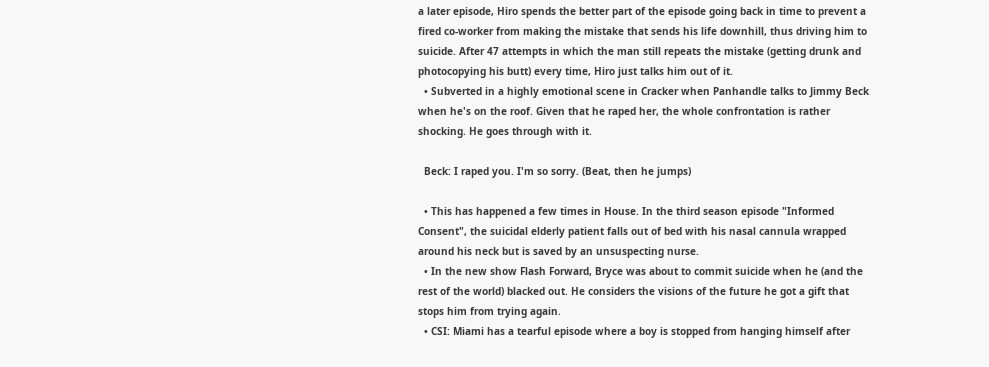a later episode, Hiro spends the better part of the episode going back in time to prevent a fired co-worker from making the mistake that sends his life downhill, thus driving him to suicide. After 47 attempts in which the man still repeats the mistake (getting drunk and photocopying his butt) every time, Hiro just talks him out of it.
  • Subverted in a highly emotional scene in Cracker when Panhandle talks to Jimmy Beck when he's on the roof. Given that he raped her, the whole confrontation is rather shocking. He goes through with it.

  Beck: I raped you. I'm so sorry. (Beat, then he jumps)

  • This has happened a few times in House. In the third season episode "Informed Consent", the suicidal elderly patient falls out of bed with his nasal cannula wrapped around his neck but is saved by an unsuspecting nurse.
  • In the new show Flash Forward, Bryce was about to commit suicide when he (and the rest of the world) blacked out. He considers the visions of the future he got a gift that stops him from trying again.
  • CSI: Miami has a tearful episode where a boy is stopped from hanging himself after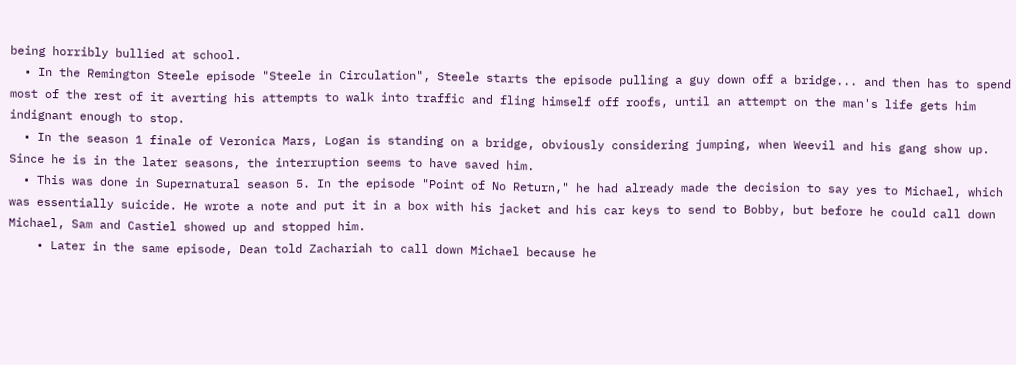being horribly bullied at school.
  • In the Remington Steele episode "Steele in Circulation", Steele starts the episode pulling a guy down off a bridge... and then has to spend most of the rest of it averting his attempts to walk into traffic and fling himself off roofs, until an attempt on the man's life gets him indignant enough to stop.
  • In the season 1 finale of Veronica Mars, Logan is standing on a bridge, obviously considering jumping, when Weevil and his gang show up. Since he is in the later seasons, the interruption seems to have saved him.
  • This was done in Supernatural season 5. In the episode "Point of No Return," he had already made the decision to say yes to Michael, which was essentially suicide. He wrote a note and put it in a box with his jacket and his car keys to send to Bobby, but before he could call down Michael, Sam and Castiel showed up and stopped him.
    • Later in the same episode, Dean told Zachariah to call down Michael because he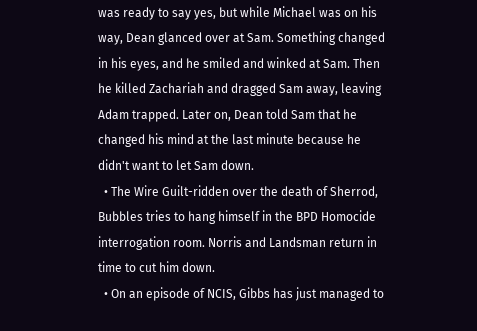was ready to say yes, but while Michael was on his way, Dean glanced over at Sam. Something changed in his eyes, and he smiled and winked at Sam. Then he killed Zachariah and dragged Sam away, leaving Adam trapped. Later on, Dean told Sam that he changed his mind at the last minute because he didn't want to let Sam down.
  • The Wire Guilt-ridden over the death of Sherrod, Bubbles tries to hang himself in the BPD Homocide interrogation room. Norris and Landsman return in time to cut him down.
  • On an episode of NCIS, Gibbs has just managed to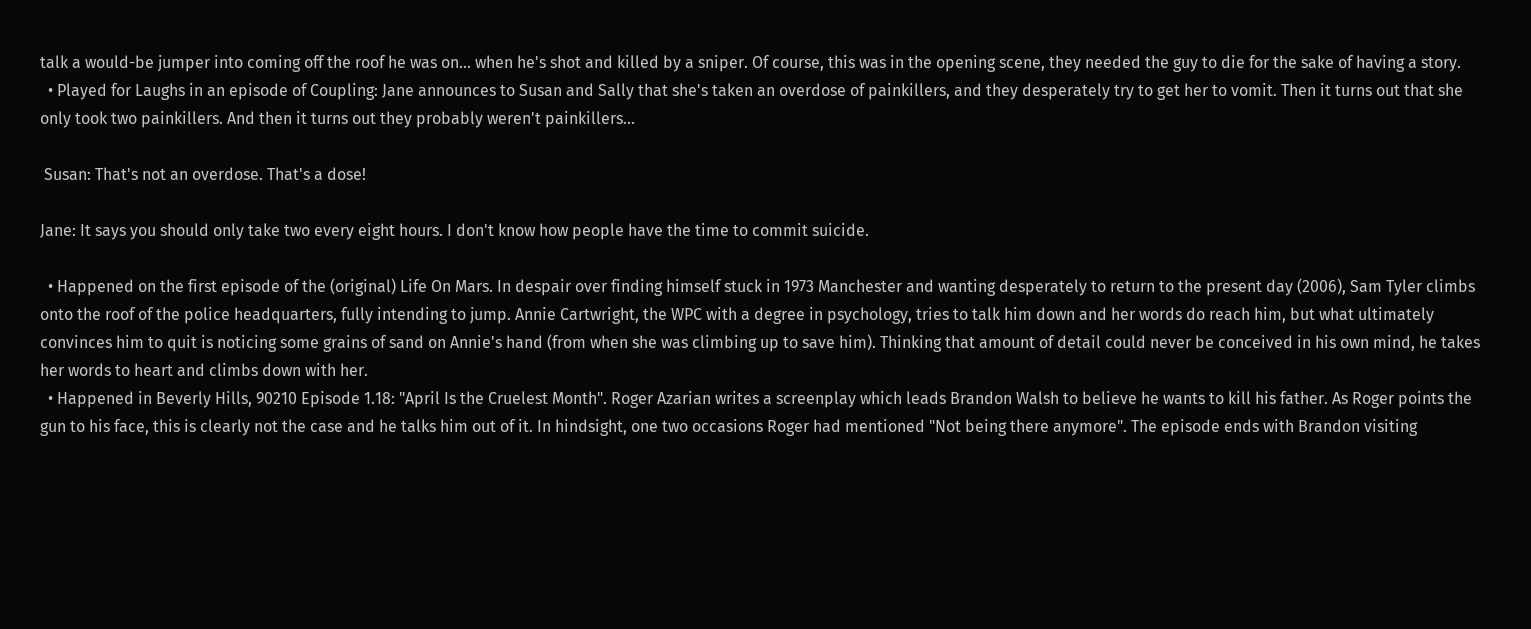talk a would-be jumper into coming off the roof he was on... when he's shot and killed by a sniper. Of course, this was in the opening scene, they needed the guy to die for the sake of having a story.
  • Played for Laughs in an episode of Coupling: Jane announces to Susan and Sally that she's taken an overdose of painkillers, and they desperately try to get her to vomit. Then it turns out that she only took two painkillers. And then it turns out they probably weren't painkillers...

 Susan: That's not an overdose. That's a dose!

Jane: It says you should only take two every eight hours. I don't know how people have the time to commit suicide.

  • Happened on the first episode of the (original) Life On Mars. In despair over finding himself stuck in 1973 Manchester and wanting desperately to return to the present day (2006), Sam Tyler climbs onto the roof of the police headquarters, fully intending to jump. Annie Cartwright, the WPC with a degree in psychology, tries to talk him down and her words do reach him, but what ultimately convinces him to quit is noticing some grains of sand on Annie's hand (from when she was climbing up to save him). Thinking that amount of detail could never be conceived in his own mind, he takes her words to heart and climbs down with her.
  • Happened in Beverly Hills, 90210 Episode 1.18: "April Is the Cruelest Month". Roger Azarian writes a screenplay which leads Brandon Walsh to believe he wants to kill his father. As Roger points the gun to his face, this is clearly not the case and he talks him out of it. In hindsight, one two occasions Roger had mentioned "Not being there anymore". The episode ends with Brandon visiting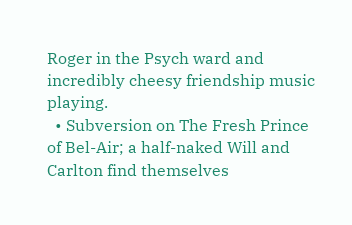Roger in the Psych ward and incredibly cheesy friendship music playing.
  • Subversion on The Fresh Prince of Bel-Air; a half-naked Will and Carlton find themselves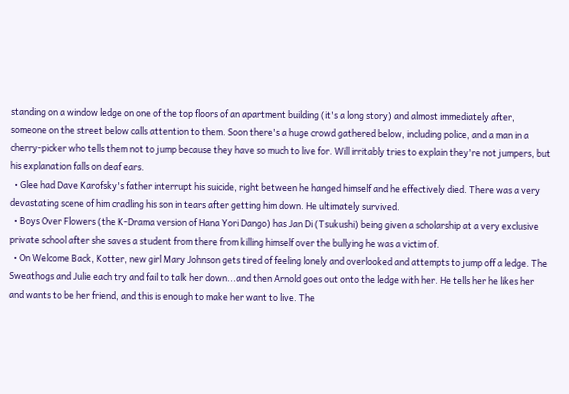standing on a window ledge on one of the top floors of an apartment building (it's a long story) and almost immediately after, someone on the street below calls attention to them. Soon there's a huge crowd gathered below, including police, and a man in a cherry-picker who tells them not to jump because they have so much to live for. Will irritably tries to explain they're not jumpers, but his explanation falls on deaf ears.
  • Glee had Dave Karofsky's father interrupt his suicide, right between he hanged himself and he effectively died. There was a very devastating scene of him cradling his son in tears after getting him down. He ultimately survived.
  • Boys Over Flowers (the K-Drama version of Hana Yori Dango) has Jan Di (Tsukushi) being given a scholarship at a very exclusive private school after she saves a student from there from killing himself over the bullying he was a victim of.
  • On Welcome Back, Kotter, new girl Mary Johnson gets tired of feeling lonely and overlooked and attempts to jump off a ledge. The Sweathogs and Julie each try and fail to talk her down...and then Arnold goes out onto the ledge with her. He tells her he likes her and wants to be her friend, and this is enough to make her want to live. The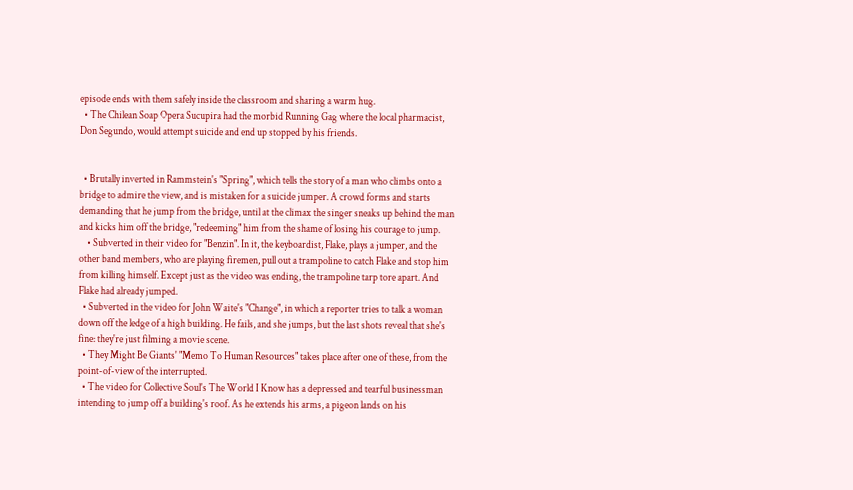episode ends with them safely inside the classroom and sharing a warm hug.
  • The Chilean Soap Opera Sucupira had the morbid Running Gag where the local pharmacist, Don Segundo, would attempt suicide and end up stopped by his friends.


  • Brutally inverted in Rammstein's "Spring", which tells the story of a man who climbs onto a bridge to admire the view, and is mistaken for a suicide jumper. A crowd forms and starts demanding that he jump from the bridge, until at the climax the singer sneaks up behind the man and kicks him off the bridge, "redeeming" him from the shame of losing his courage to jump.
    • Subverted in their video for "Benzin". In it, the keyboardist, Flake, plays a jumper, and the other band members, who are playing firemen, pull out a trampoline to catch Flake and stop him from killing himself. Except just as the video was ending, the trampoline tarp tore apart. And Flake had already jumped.
  • Subverted in the video for John Waite's "Change", in which a reporter tries to talk a woman down off the ledge of a high building. He fails, and she jumps, but the last shots reveal that she's fine: they're just filming a movie scene.
  • They Might Be Giants' "Memo To Human Resources" takes place after one of these, from the point-of-view of the interrupted.
  • The video for Collective Soul's The World I Know has a depressed and tearful businessman intending to jump off a building's roof. As he extends his arms, a pigeon lands on his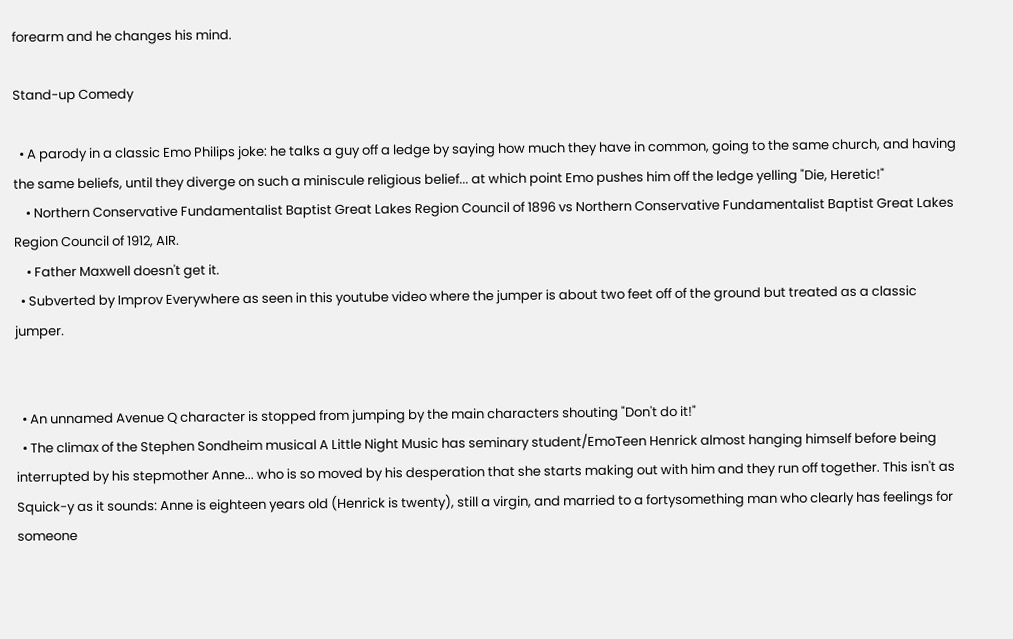forearm and he changes his mind.

Stand-up Comedy

  • A parody in a classic Emo Philips joke: he talks a guy off a ledge by saying how much they have in common, going to the same church, and having the same beliefs, until they diverge on such a miniscule religious belief... at which point Emo pushes him off the ledge yelling "Die, Heretic!"
    • Northern Conservative Fundamentalist Baptist Great Lakes Region Council of 1896 vs Northern Conservative Fundamentalist Baptist Great Lakes Region Council of 1912, AIR.
    • Father Maxwell doesn't get it.
  • Subverted by Improv Everywhere as seen in this youtube video where the jumper is about two feet off of the ground but treated as a classic jumper.


  • An unnamed Avenue Q character is stopped from jumping by the main characters shouting "Don't do it!"
  • The climax of the Stephen Sondheim musical A Little Night Music has seminary student/EmoTeen Henrick almost hanging himself before being interrupted by his stepmother Anne... who is so moved by his desperation that she starts making out with him and they run off together. This isn't as Squick-y as it sounds: Anne is eighteen years old (Henrick is twenty), still a virgin, and married to a fortysomething man who clearly has feelings for someone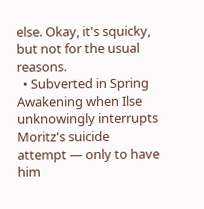else. Okay, it's squicky, but not for the usual reasons.
  • Subverted in Spring Awakening when Ilse unknowingly interrupts Moritz's suicide attempt — only to have him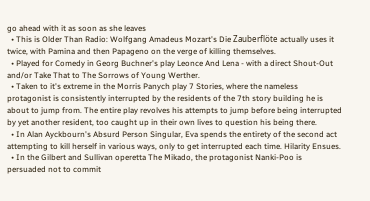go ahead with it as soon as she leaves
  • This is Older Than Radio: Wolfgang Amadeus Mozart's Die Zauberflöte actually uses it twice, with Pamina and then Papageno on the verge of killing themselves.
  • Played for Comedy in Georg Buchner's play Leonce And Lena - with a direct Shout-Out and/or Take That to The Sorrows of Young Werther.
  • Taken to it's extreme in the Morris Panych play 7 Stories, where the nameless protagonist is consistently interrupted by the residents of the 7th story building he is about to jump from. The entire play revolves his attempts to jump before being interrupted by yet another resident, too caught up in their own lives to question his being there.
  • In Alan Ayckbourn's Absurd Person Singular, Eva spends the entirety of the second act attempting to kill herself in various ways, only to get interrupted each time. Hilarity Ensues.
  • In the Gilbert and Sullivan operetta The Mikado, the protagonist Nanki-Poo is persuaded not to commit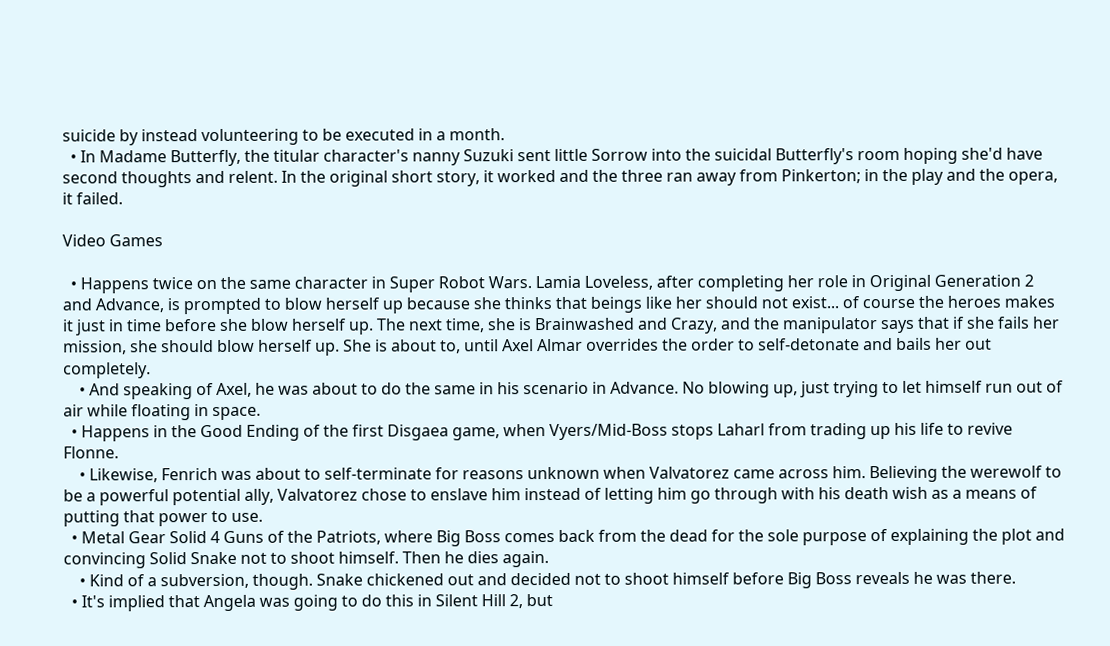suicide by instead volunteering to be executed in a month.
  • In Madame Butterfly, the titular character's nanny Suzuki sent little Sorrow into the suicidal Butterfly's room hoping she'd have second thoughts and relent. In the original short story, it worked and the three ran away from Pinkerton; in the play and the opera, it failed.

Video Games

  • Happens twice on the same character in Super Robot Wars. Lamia Loveless, after completing her role in Original Generation 2 and Advance, is prompted to blow herself up because she thinks that beings like her should not exist... of course the heroes makes it just in time before she blow herself up. The next time, she is Brainwashed and Crazy, and the manipulator says that if she fails her mission, she should blow herself up. She is about to, until Axel Almar overrides the order to self-detonate and bails her out completely.
    • And speaking of Axel, he was about to do the same in his scenario in Advance. No blowing up, just trying to let himself run out of air while floating in space.
  • Happens in the Good Ending of the first Disgaea game, when Vyers/Mid-Boss stops Laharl from trading up his life to revive Flonne.
    • Likewise, Fenrich was about to self-terminate for reasons unknown when Valvatorez came across him. Believing the werewolf to be a powerful potential ally, Valvatorez chose to enslave him instead of letting him go through with his death wish as a means of putting that power to use.
  • Metal Gear Solid 4 Guns of the Patriots, where Big Boss comes back from the dead for the sole purpose of explaining the plot and convincing Solid Snake not to shoot himself. Then he dies again.
    • Kind of a subversion, though. Snake chickened out and decided not to shoot himself before Big Boss reveals he was there.
  • It's implied that Angela was going to do this in Silent Hill 2, but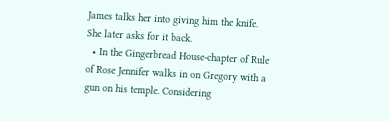James talks her into giving him the knife. She later asks for it back.
  • In the Gingerbread House-chapter of Rule of Rose Jennifer walks in on Gregory with a gun on his temple. Considering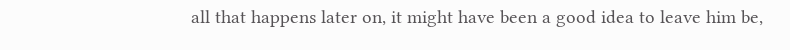all that happens later on, it might have been a good idea to leave him be,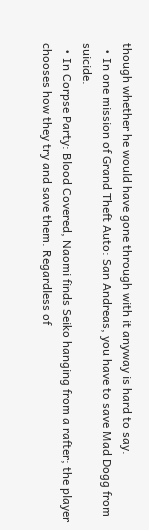though whether he would have gone through with it anyway is hard to say.
  • In one mission of Grand Theft Auto: San Andreas, you have to save Mad Dogg from suicide.
  • In Corpse Party: Blood Covered, Naomi finds Seiko hanging from a rafter; the player chooses how they try and save them. Regardless of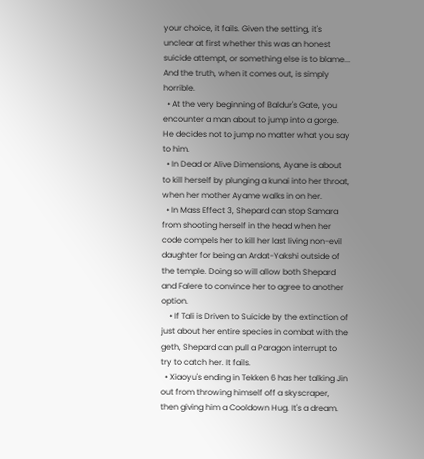your choice, it fails. Given the setting, it's unclear at first whether this was an honest suicide attempt, or something else is to blame... And the truth, when it comes out, is simply horrible.
  • At the very beginning of Baldur's Gate, you encounter a man about to jump into a gorge. He decides not to jump no matter what you say to him.
  • In Dead or Alive Dimensions, Ayane is about to kill herself by plunging a kunai into her throat, when her mother Ayame walks in on her.
  • In Mass Effect 3, Shepard can stop Samara from shooting herself in the head when her code compels her to kill her last living non-evil daughter for being an Ardat-Yakshi outside of the temple. Doing so will allow both Shepard and Falere to convince her to agree to another option.
    • If Tali is Driven to Suicide by the extinction of just about her entire species in combat with the geth, Shepard can pull a Paragon interrupt to try to catch her. It fails.
  • Xiaoyu's ending in Tekken 6 has her talking Jin out from throwing himself off a skyscraper, then giving him a Cooldown Hug. It's a dream.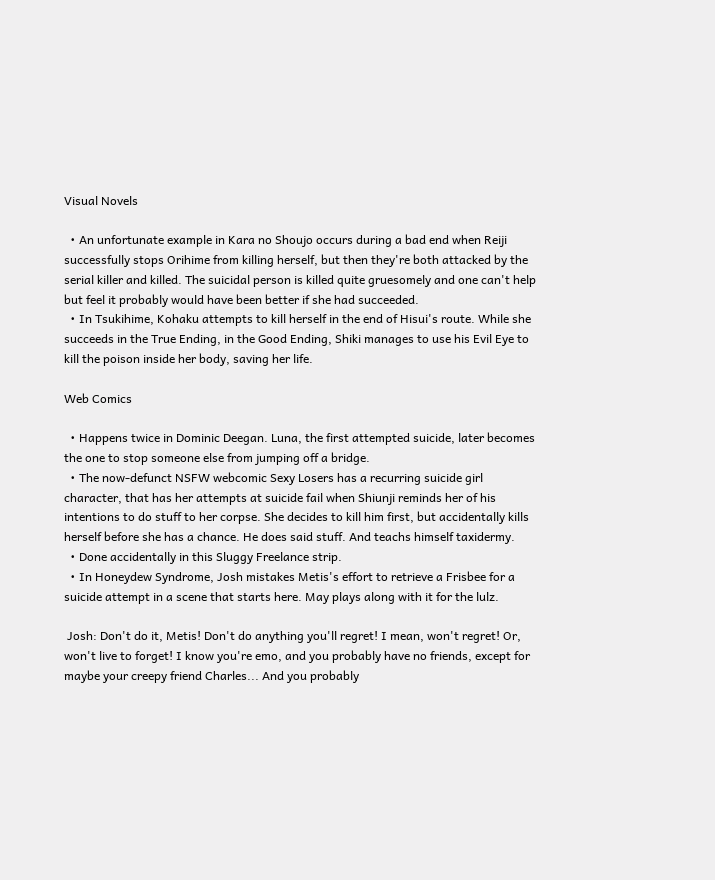Visual Novels

  • An unfortunate example in Kara no Shoujo occurs during a bad end when Reiji successfully stops Orihime from killing herself, but then they're both attacked by the serial killer and killed. The suicidal person is killed quite gruesomely and one can't help but feel it probably would have been better if she had succeeded.
  • In Tsukihime, Kohaku attempts to kill herself in the end of Hisui's route. While she succeeds in the True Ending, in the Good Ending, Shiki manages to use his Evil Eye to kill the poison inside her body, saving her life.

Web Comics

  • Happens twice in Dominic Deegan. Luna, the first attempted suicide, later becomes the one to stop someone else from jumping off a bridge.
  • The now-defunct NSFW webcomic Sexy Losers has a recurring suicide girl character, that has her attempts at suicide fail when Shiunji reminds her of his intentions to do stuff to her corpse. She decides to kill him first, but accidentally kills herself before she has a chance. He does said stuff. And teachs himself taxidermy.
  • Done accidentally in this Sluggy Freelance strip.
  • In Honeydew Syndrome, Josh mistakes Metis's effort to retrieve a Frisbee for a suicide attempt in a scene that starts here. May plays along with it for the lulz.

 Josh: Don't do it, Metis! Don't do anything you'll regret! I mean, won't regret! Or, won't live to forget! I know you're emo, and you probably have no friends, except for maybe your creepy friend Charles... And you probably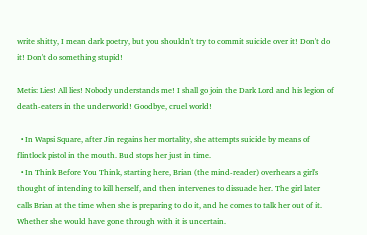write shitty, I mean dark poetry, but you shouldn't try to commit suicide over it! Don't do it! Don't do something stupid!

Metis: Lies! All lies! Nobody understands me! I shall go join the Dark Lord and his legion of death-eaters in the underworld! Goodbye, cruel world!

  • In Wapsi Square, after Jin regains her mortality, she attempts suicide by means of flintlock pistol in the mouth. Bud stops her just in time.
  • In Think Before You Think, starting here, Brian (the mind-reader) overhears a girl's thought of intending to kill herself, and then intervenes to dissuade her. The girl later calls Brian at the time when she is preparing to do it, and he comes to talk her out of it. Whether she would have gone through with it is uncertain.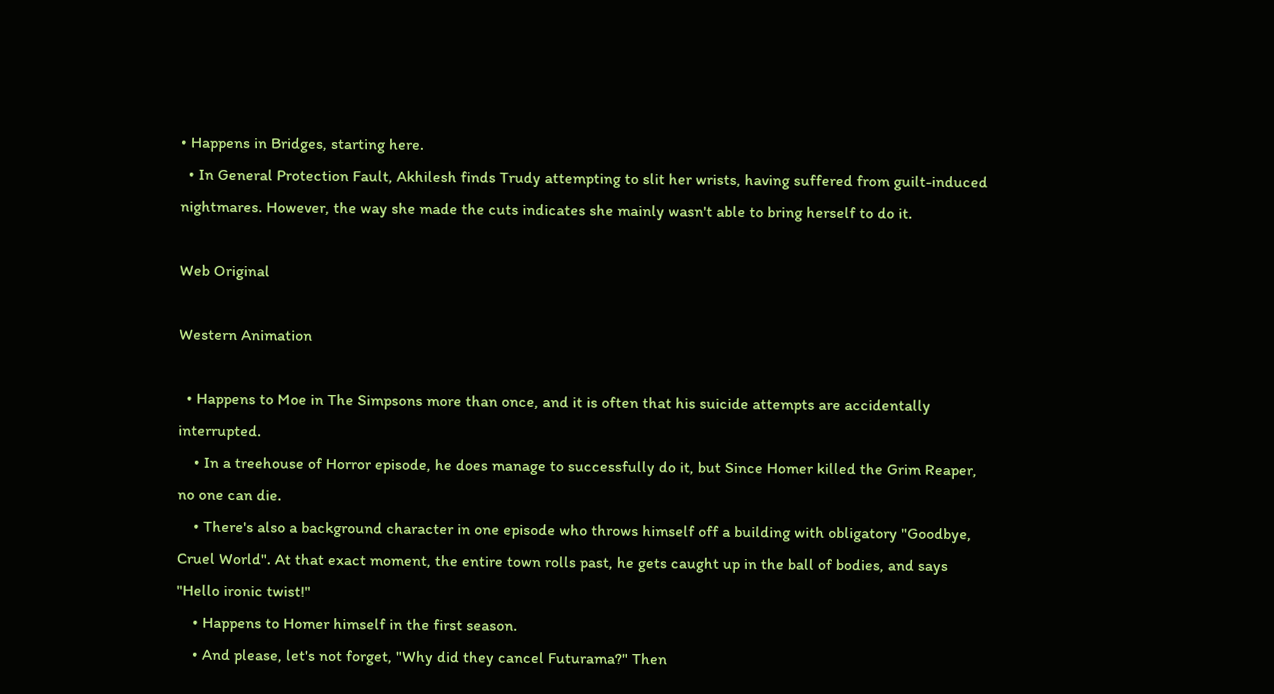• Happens in Bridges, starting here.
  • In General Protection Fault, Akhilesh finds Trudy attempting to slit her wrists, having suffered from guilt-induced nightmares. However, the way she made the cuts indicates she mainly wasn't able to bring herself to do it.

Web Original

Western Animation

  • Happens to Moe in The Simpsons more than once, and it is often that his suicide attempts are accidentally interrupted.
    • In a treehouse of Horror episode, he does manage to successfully do it, but Since Homer killed the Grim Reaper, no one can die.
    • There's also a background character in one episode who throws himself off a building with obligatory "Goodbye, Cruel World". At that exact moment, the entire town rolls past, he gets caught up in the ball of bodies, and says "Hello ironic twist!"
    • Happens to Homer himself in the first season.
    • And please, let's not forget, "Why did they cancel Futurama?" Then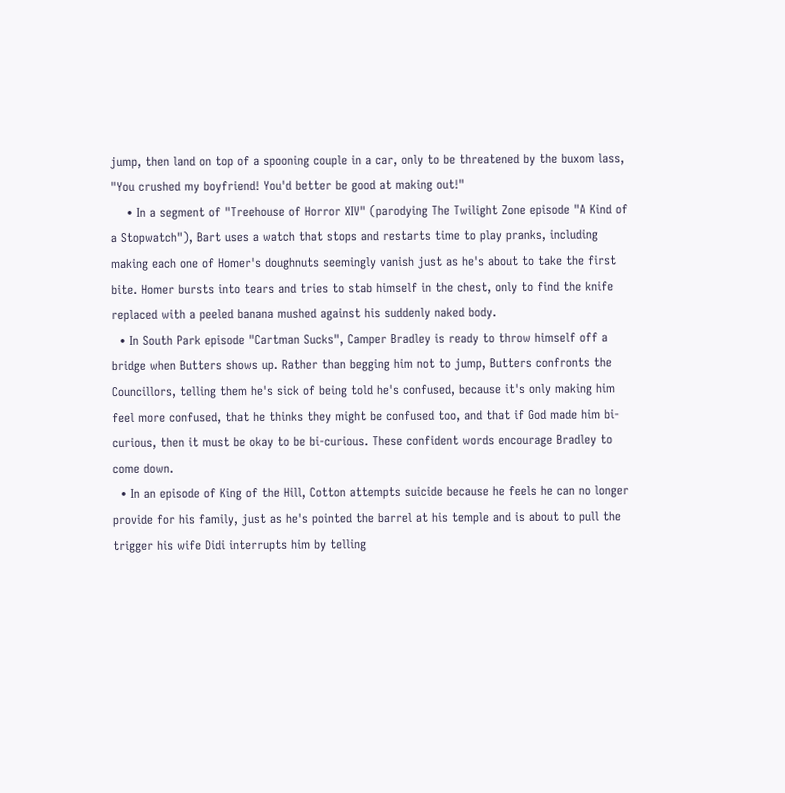jump, then land on top of a spooning couple in a car, only to be threatened by the buxom lass, "You crushed my boyfriend! You'd better be good at making out!"
    • In a segment of "Treehouse of Horror XIV" (parodying The Twilight Zone episode "A Kind of a Stopwatch"), Bart uses a watch that stops and restarts time to play pranks, including making each one of Homer's doughnuts seemingly vanish just as he's about to take the first bite. Homer bursts into tears and tries to stab himself in the chest, only to find the knife replaced with a peeled banana mushed against his suddenly naked body.
  • In South Park episode "Cartman Sucks", Camper Bradley is ready to throw himself off a bridge when Butters shows up. Rather than begging him not to jump, Butters confronts the Councillors, telling them he's sick of being told he's confused, because it's only making him feel more confused, that he thinks they might be confused too, and that if God made him bi-curious, then it must be okay to be bi-curious. These confident words encourage Bradley to come down.
  • In an episode of King of the Hill, Cotton attempts suicide because he feels he can no longer provide for his family, just as he's pointed the barrel at his temple and is about to pull the trigger his wife Didi interrupts him by telling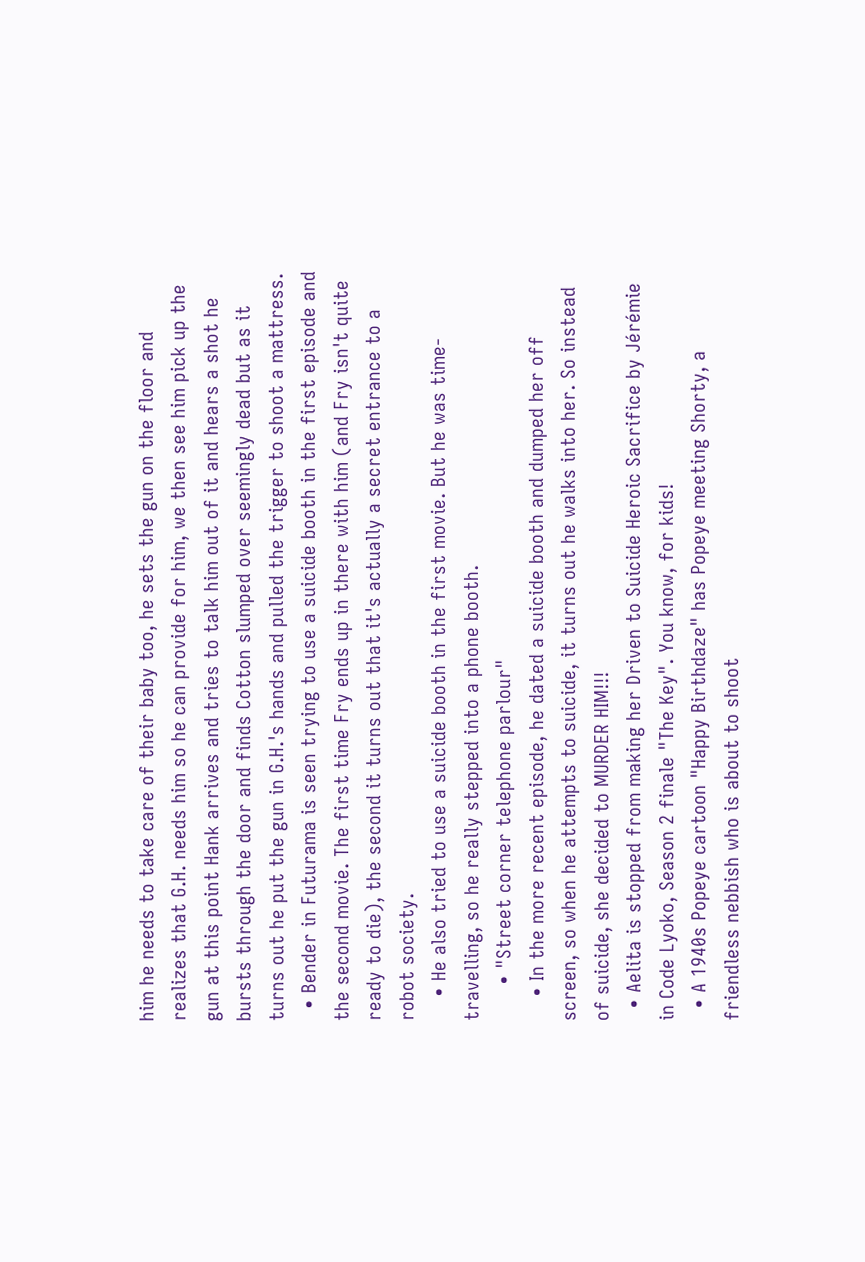him he needs to take care of their baby too, he sets the gun on the floor and realizes that G.H. needs him so he can provide for him, we then see him pick up the gun at this point Hank arrives and tries to talk him out of it and hears a shot he bursts through the door and finds Cotton slumped over seemingly dead but as it turns out he put the gun in G.H.'s hands and pulled the trigger to shoot a mattress.
  • Bender in Futurama is seen trying to use a suicide booth in the first episode and the second movie. The first time Fry ends up in there with him (and Fry isn't quite ready to die), the second it turns out that it's actually a secret entrance to a robot society.
    • He also tried to use a suicide booth in the first movie. But he was time-travelling, so he really stepped into a phone booth.
      • "Street corner telephone parlour"
    • In the more recent episode, he dated a suicide booth and dumped her off screen, so when he attempts to suicide, it turns out he walks into her. So instead of suicide, she decided to MURDER HIM!!!
  • Aelita is stopped from making her Driven to Suicide Heroic Sacrifice by Jérémie in Code Lyoko, Season 2 finale "The Key". You know, for kids!
  • A 1940s Popeye cartoon "Happy Birthdaze" has Popeye meeting Shorty, a friendless nebbish who is about to shoot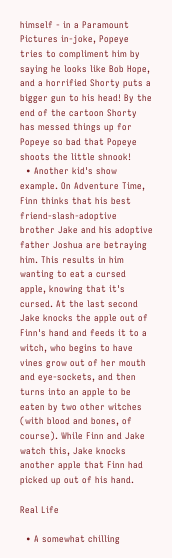himself - in a Paramount Pictures in-joke, Popeye tries to compliment him by saying he looks like Bob Hope, and a horrified Shorty puts a bigger gun to his head! By the end of the cartoon Shorty has messed things up for Popeye so bad that Popeye shoots the little shnook!
  • Another kid's show example. On Adventure Time, Finn thinks that his best friend-slash-adoptive brother Jake and his adoptive father Joshua are betraying him. This results in him wanting to eat a cursed apple, knowing that it's cursed. At the last second Jake knocks the apple out of Finn's hand and feeds it to a witch, who begins to have vines grow out of her mouth and eye-sockets, and then turns into an apple to be eaten by two other witches (with blood and bones, of course). While Finn and Jake watch this, Jake knocks another apple that Finn had picked up out of his hand.

Real Life

  • A somewhat chilling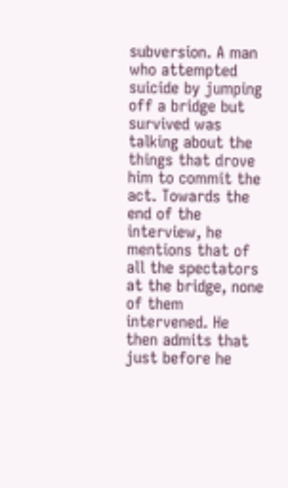subversion. A man who attempted suicide by jumping off a bridge but survived was talking about the things that drove him to commit the act. Towards the end of the interview, he mentions that of all the spectators at the bridge, none of them intervened. He then admits that just before he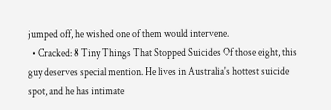jumped off, he wished one of them would intervene.
  • Cracked: 8 Tiny Things That Stopped Suicides Of those eight, this guy deserves special mention. He lives in Australia's hottest suicide spot, and he has intimate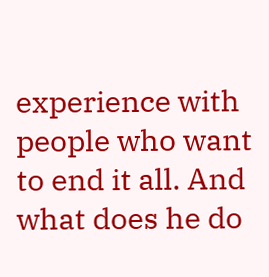experience with people who want to end it all. And what does he do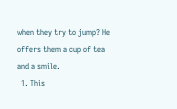when they try to jump? He offers them a cup of tea and a smile.
  1. This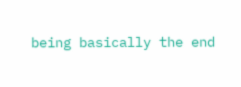being basically the end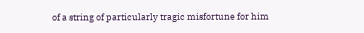of a string of particularly tragic misfortune for him